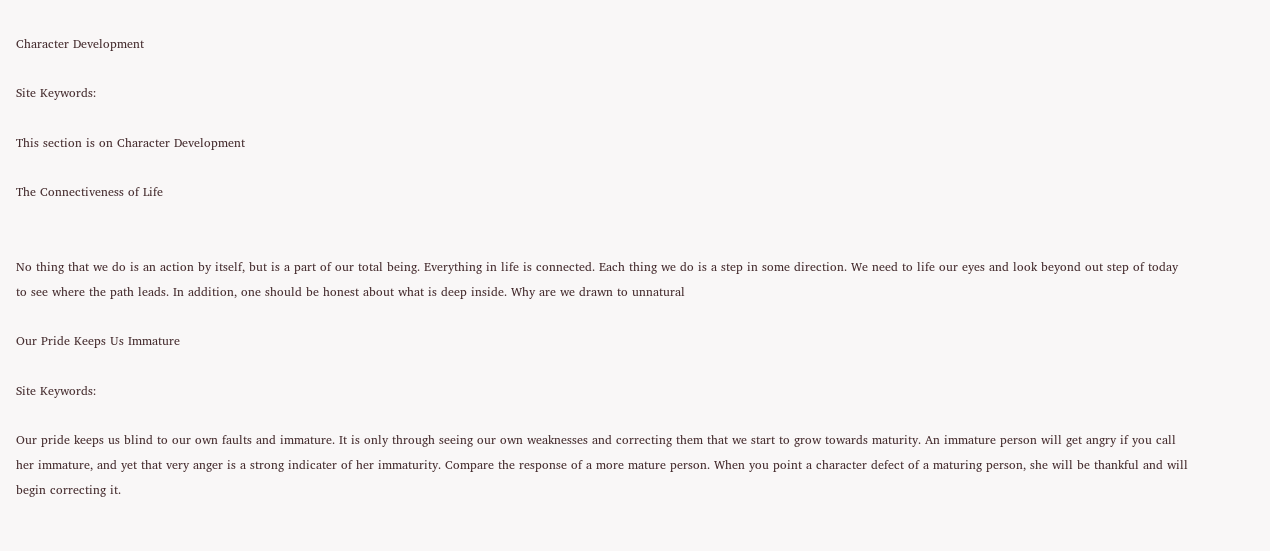Character Development

Site Keywords:

This section is on Character Development

The Connectiveness of Life


No thing that we do is an action by itself, but is a part of our total being. Everything in life is connected. Each thing we do is a step in some direction. We need to life our eyes and look beyond out step of today to see where the path leads. In addition, one should be honest about what is deep inside. Why are we drawn to unnatural

Our Pride Keeps Us Immature

Site Keywords:

Our pride keeps us blind to our own faults and immature. It is only through seeing our own weaknesses and correcting them that we start to grow towards maturity. An immature person will get angry if you call her immature, and yet that very anger is a strong indicater of her immaturity. Compare the response of a more mature person. When you point a character defect of a maturing person, she will be thankful and will begin correcting it.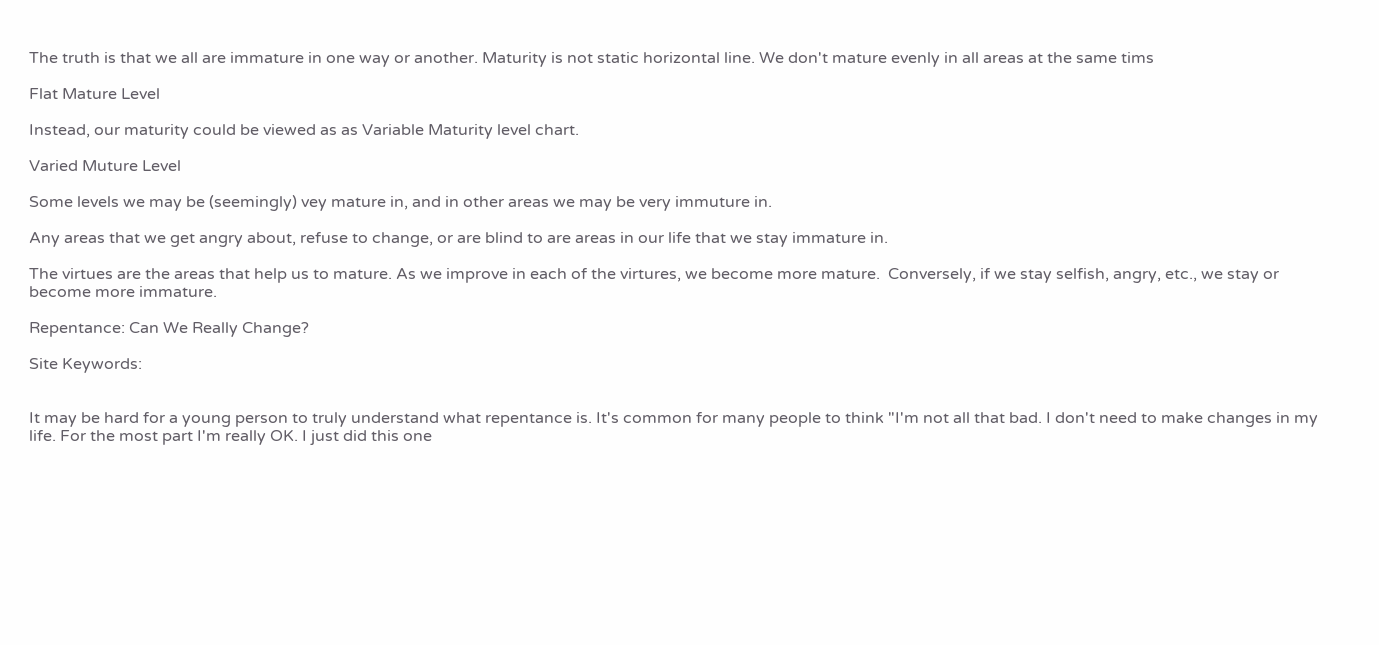The truth is that we all are immature in one way or another. Maturity is not static horizontal line. We don't mature evenly in all areas at the same tims

Flat Mature Level

Instead, our maturity could be viewed as as Variable Maturity level chart.

Varied Muture Level

Some levels we may be (seemingly) vey mature in, and in other areas we may be very immuture in.

Any areas that we get angry about, refuse to change, or are blind to are areas in our life that we stay immature in.

The virtues are the areas that help us to mature. As we improve in each of the virtures, we become more mature.  Conversely, if we stay selfish, angry, etc., we stay or become more immature.

Repentance: Can We Really Change?

Site Keywords:


It may be hard for a young person to truly understand what repentance is. It's common for many people to think "I'm not all that bad. I don't need to make changes in my life. For the most part I'm really OK. I just did this one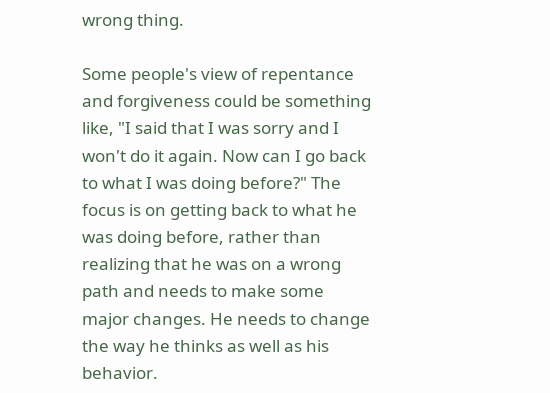wrong thing.

Some people's view of repentance and forgiveness could be something like, "I said that I was sorry and I won't do it again. Now can I go back to what I was doing before?" The focus is on getting back to what he was doing before, rather than realizing that he was on a wrong path and needs to make some major changes. He needs to change the way he thinks as well as his behavior.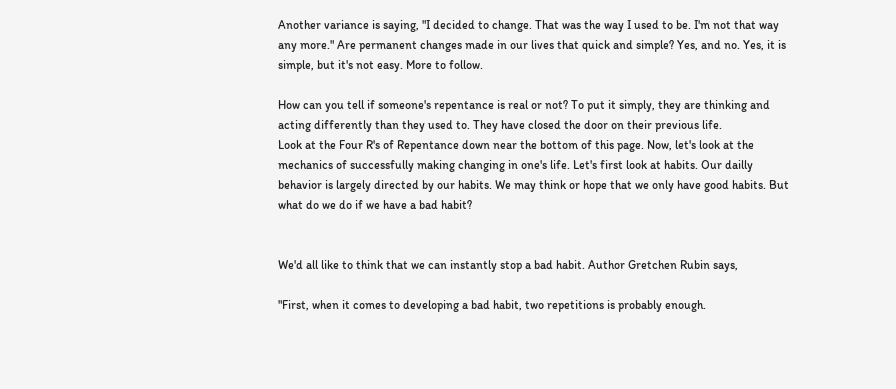Another variance is saying, "I decided to change. That was the way I used to be. I'm not that way any more." Are permanent changes made in our lives that quick and simple? Yes, and no. Yes, it is simple, but it's not easy. More to follow.

How can you tell if someone's repentance is real or not? To put it simply, they are thinking and acting differently than they used to. They have closed the door on their previous life.
Look at the Four R's of Repentance down near the bottom of this page. Now, let's look at the mechanics of successfully making changing in one's life. Let's first look at habits. Our dailly behavior is largely directed by our habits. We may think or hope that we only have good habits. But what do we do if we have a bad habit?


We'd all like to think that we can instantly stop a bad habit. Author Gretchen Rubin says,

"First, when it comes to developing a bad habit, two repetitions is probably enough.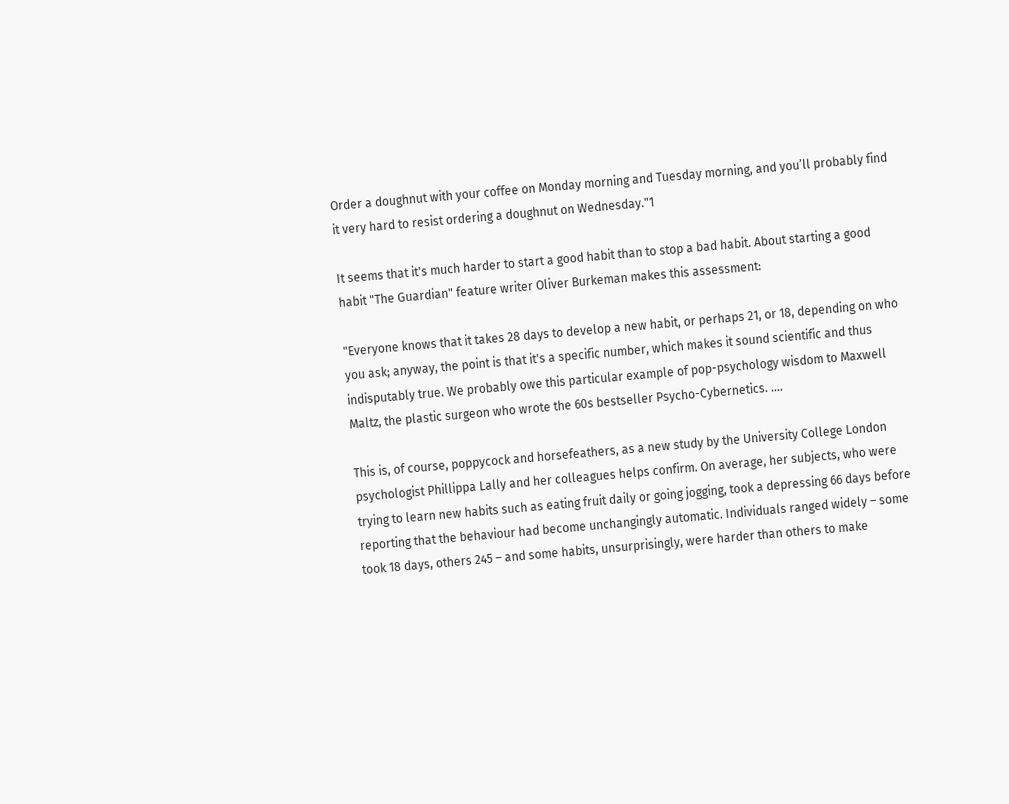Order a doughnut with your coffee on Monday morning and Tuesday morning, and you’ll probably find it very hard to resist ordering a doughnut on Wednesday."1

It seems that it's much harder to start a good habit than to stop a bad habit. About starting a good habit "The Guardian" feature writer Oliver Burkeman makes this assessment:

"Everyone knows that it takes 28 days to develop a new habit, or perhaps 21, or 18, depending on who you ask; anyway, the point is that it's a specific number, which makes it sound scientific and thus indisputably true. We probably owe this particular example of pop-psychology wisdom to Maxwell Maltz, the plastic surgeon who wrote the 60s bestseller Psycho-Cybernetics. ....

This is, of course, poppycock and horsefeathers, as a new study by the University College London psychologist Phillippa Lally and her colleagues helps confirm. On average, her subjects, who were trying to learn new habits such as eating fruit daily or going jogging, took a depressing 66 days before reporting that the behaviour had become unchangingly automatic. Individuals ranged widely – some took 18 days, others 245 – and some habits, unsurprisingly, were harder than others to make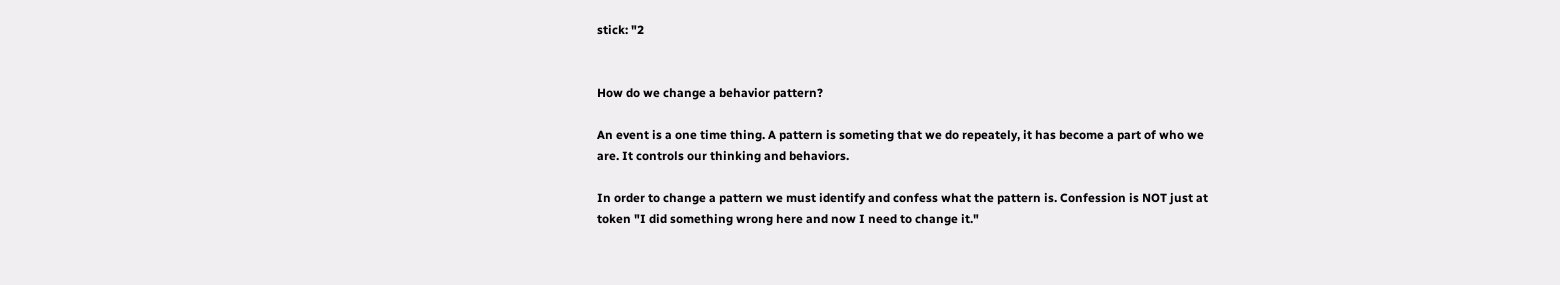stick: "2


How do we change a behavior pattern?

An event is a one time thing. A pattern is someting that we do repeately, it has become a part of who we are. It controls our thinking and behaviors.

In order to change a pattern we must identify and confess what the pattern is. Confession is NOT just at token "I did something wrong here and now I need to change it."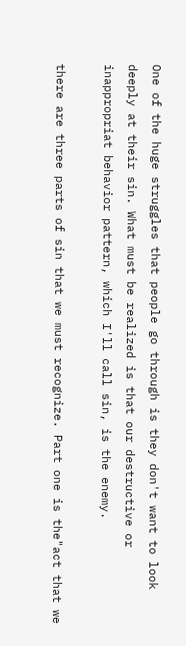One of the huge struggles that people go through is they don't want to look deeply at their sin. What must be realized is that our destructive or inappropriat behavior pattern, which I'll call sin, is the enemy.

there are three parts of sin that we must recognize. Part one is the"act that we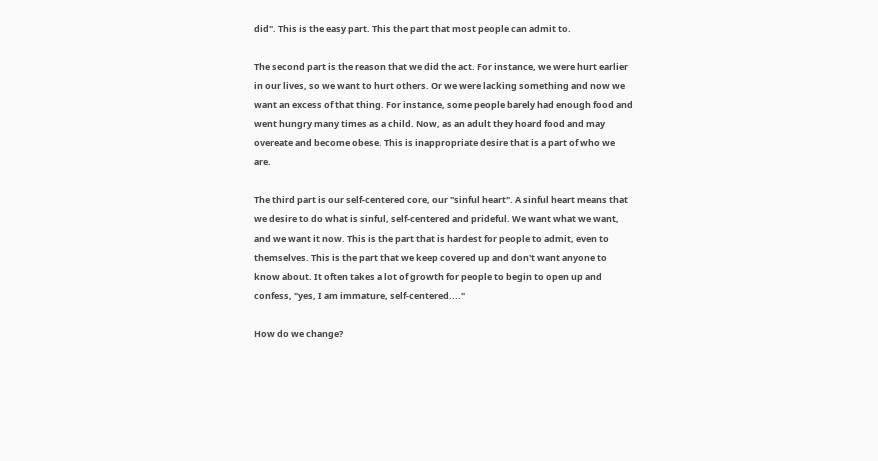did". This is the easy part. This the part that most people can admit to.

The second part is the reason that we did the act. For instance, we were hurt earlier in our lives, so we want to hurt others. Or we were lacking something and now we want an excess of that thing. For instance, some people barely had enough food and went hungry many times as a child. Now, as an adult they hoard food and may overeate and become obese. This is inappropriate desire that is a part of who we are.

The third part is our self-centered core, our "sinful heart". A sinful heart means that we desire to do what is sinful, self-centered and prideful. We want what we want, and we want it now. This is the part that is hardest for people to admit, even to themselves. This is the part that we keep covered up and don't want anyone to know about. It often takes a lot of growth for people to begin to open up and confess, "yes, I am immature, self-centered...."

How do we change?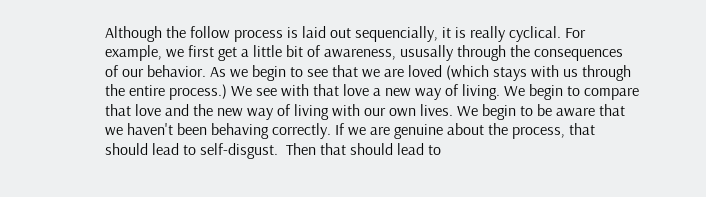Although the follow process is laid out sequencially, it is really cyclical. For example, we first get a little bit of awareness, ususally through the consequences of our behavior. As we begin to see that we are loved (which stays with us through the entire process.) We see with that love a new way of living. We begin to compare that love and the new way of living with our own lives. We begin to be aware that we haven't been behaving correctly. If we are genuine about the process, that should lead to self-disgust.  Then that should lead to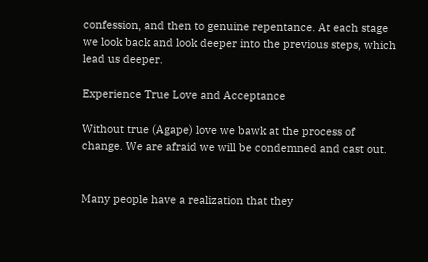confession, and then to genuine repentance. At each stage we look back and look deeper into the previous steps, which lead us deeper.

Experience True Love and Acceptance

Without true (Agape) love we bawk at the process of change. We are afraid we will be condemned and cast out.


Many people have a realization that they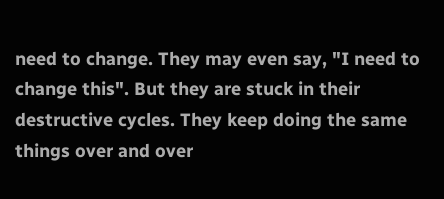need to change. They may even say, "I need to change this". But they are stuck in their destructive cycles. They keep doing the same things over and over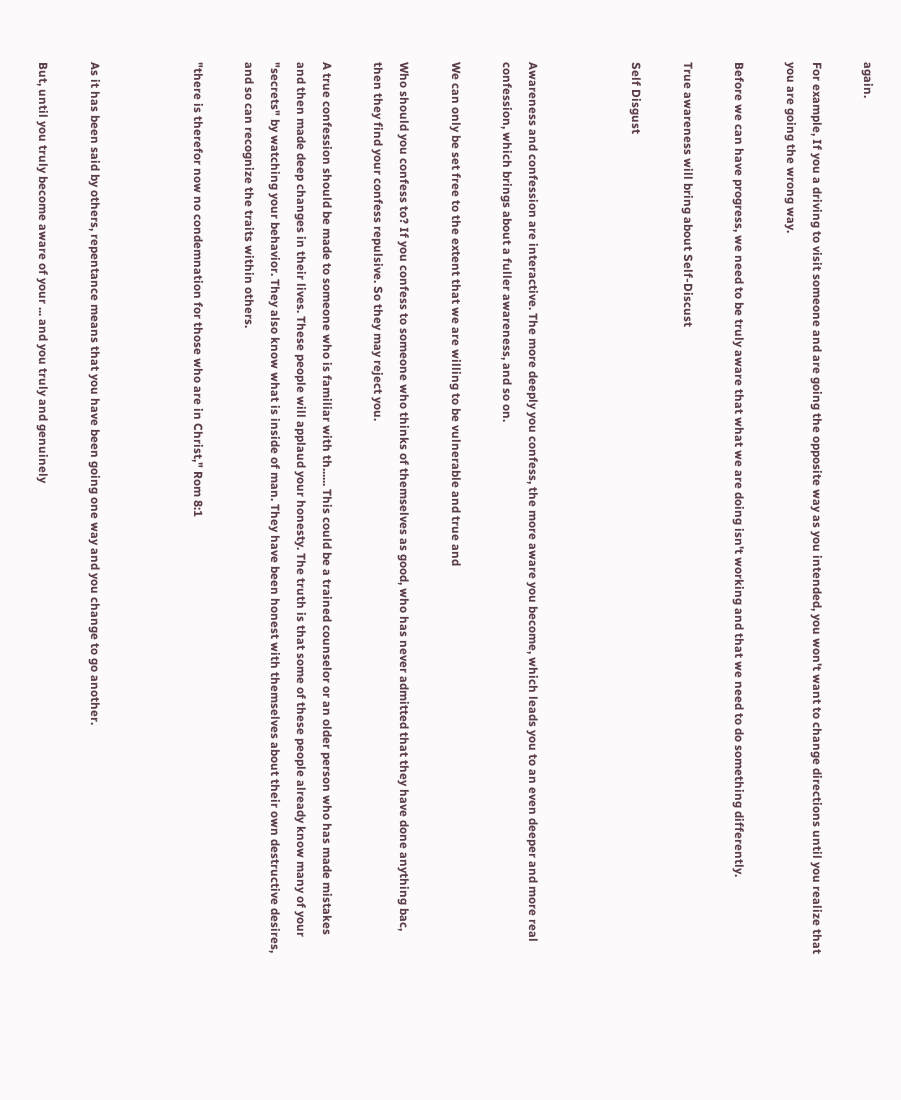again.

For example, If you a driving to visit someone and are going the opposite way as you intended, you won't want to change directions until you realize that you are going the wrong way.

Before we can have progress, we need to be truly aware that what we are doing isn't working and that we need to do something differently.

True awareness will bring about Self-Discust

Self Disgust



Awareness and confession are interactive. The more deeply you confess, the more aware you become, which leads you to an even deeper and more real confession, which brings about a fuller awareness, and so on.

We can only be set free to the extent that we are willing to be vulnerable and true and

Who should you confess to? If you confess to someone who thinks of themselves as good, who has never admitted that they have done anything bac, then they find your confess repulsive. So they may reject you.

A true confession should be made to someone who is familiar with th...... This could be a trained counselor or an older person who has made mistakes and then made deep changes in their lives. These people will applaud your honesty. The truth is that some of these people already know many of your "secrets" by watching your behavior. They also know what is inside of man. They have been honest with themselves about their own destructive desires, and so can recognize the traits within others.

"there is therefor now no condemnation for those who are in Christ," Rom 8:1



As it has been said by others, repentance means that you have been going one way and you change to go another.

But, until you truly become aware of your ... and you truly and genuinely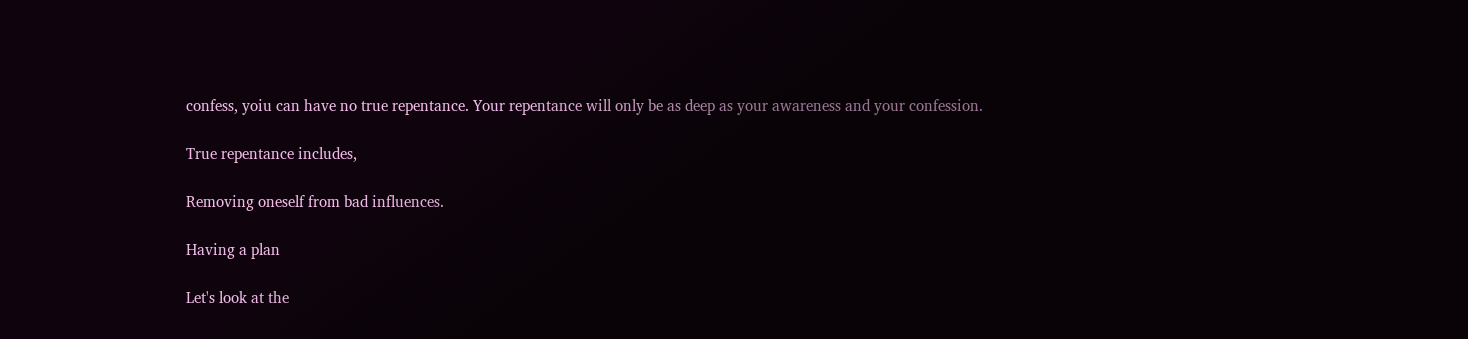confess, yoiu can have no true repentance. Your repentance will only be as deep as your awareness and your confession.

True repentance includes,

Removing oneself from bad influences.

Having a plan

Let's look at the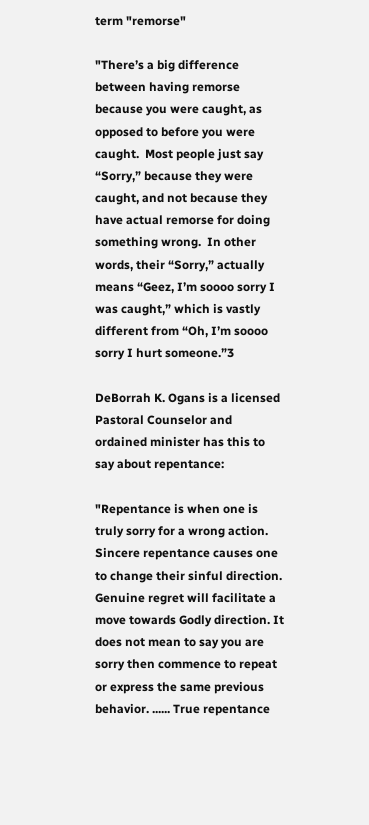term "remorse"

"There’s a big difference between having remorse because you were caught, as opposed to before you were caught.  Most people just say “Sorry,” because they were caught, and not because they have actual remorse for doing something wrong.  In other words, their “Sorry,” actually means “Geez, I’m soooo sorry I was caught,” which is vastly different from “Oh, I’m soooo sorry I hurt someone.”3

DeBorrah K. Ogans is a licensed Pastoral Counselor and ordained minister has this to say about repentance:

"Repentance is when one is truly sorry for a wrong action. Sincere repentance causes one to change their sinful direction. Genuine regret will facilitate a move towards Godly direction. It does not mean to say you are sorry then commence to repeat or express the same previous behavior. ...... True repentance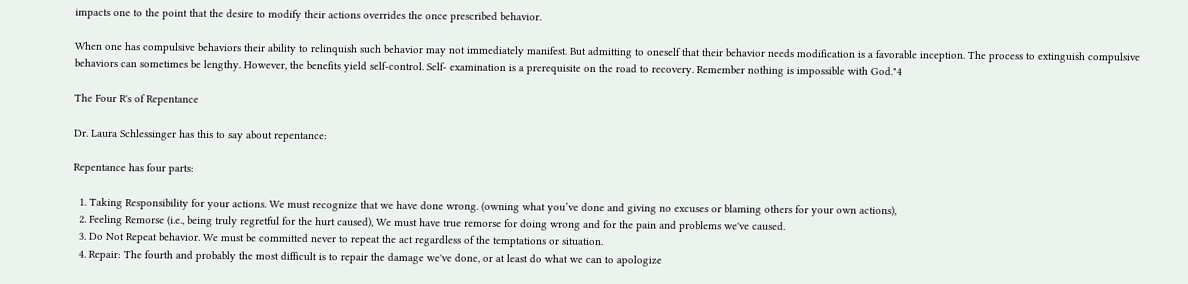impacts one to the point that the desire to modify their actions overrides the once prescribed behavior.

When one has compulsive behaviors their ability to relinquish such behavior may not immediately manifest. But admitting to oneself that their behavior needs modification is a favorable inception. The process to extinguish compulsive behaviors can sometimes be lengthy. However, the benefits yield self-control. Self- examination is a prerequisite on the road to recovery. Remember nothing is impossible with God."4

The Four R's of Repentance

Dr. Laura Schlessinger has this to say about repentance:

Repentance has four parts:

  1. Taking Responsibility for your actions. We must recognize that we have done wrong. (owning what you’ve done and giving no excuses or blaming others for your own actions),
  2. Feeling Remorse (i.e., being truly regretful for the hurt caused), We must have true remorse for doing wrong and for the pain and problems we've caused.
  3. Do Not Repeat behavior. We must be committed never to repeat the act regardless of the temptations or situation.
  4. Repair: The fourth and probably the most difficult is to repair the damage we've done, or at least do what we can to apologize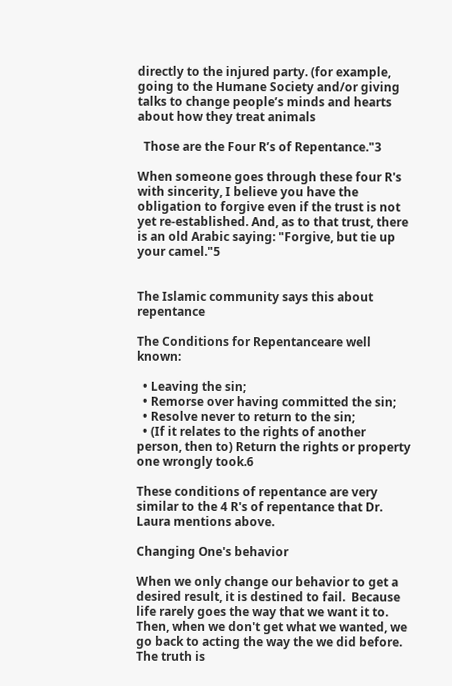directly to the injured party. (for example, going to the Humane Society and/or giving talks to change people’s minds and hearts about how they treat animals

  Those are the Four R’s of Repentance."3

When someone goes through these four R's with sincerity, I believe you have the obligation to forgive even if the trust is not yet re-established. And, as to that trust, there is an old Arabic saying: "Forgive, but tie up your camel."5


The Islamic community says this about repentance

The Conditions for Repentanceare well known:

  • Leaving the sin;
  • Remorse over having committed the sin;
  • Resolve never to return to the sin;
  • (If it relates to the rights of another person, then to) Return the rights or property one wrongly took.6

These conditions of repentance are very similar to the 4 R's of repentance that Dr. Laura mentions above.

Changing One's behavior

When we only change our behavior to get a desired result, it is destined to fail.  Because life rarely goes the way that we want it to. Then, when we don't get what we wanted, we go back to acting the way the we did before. The truth is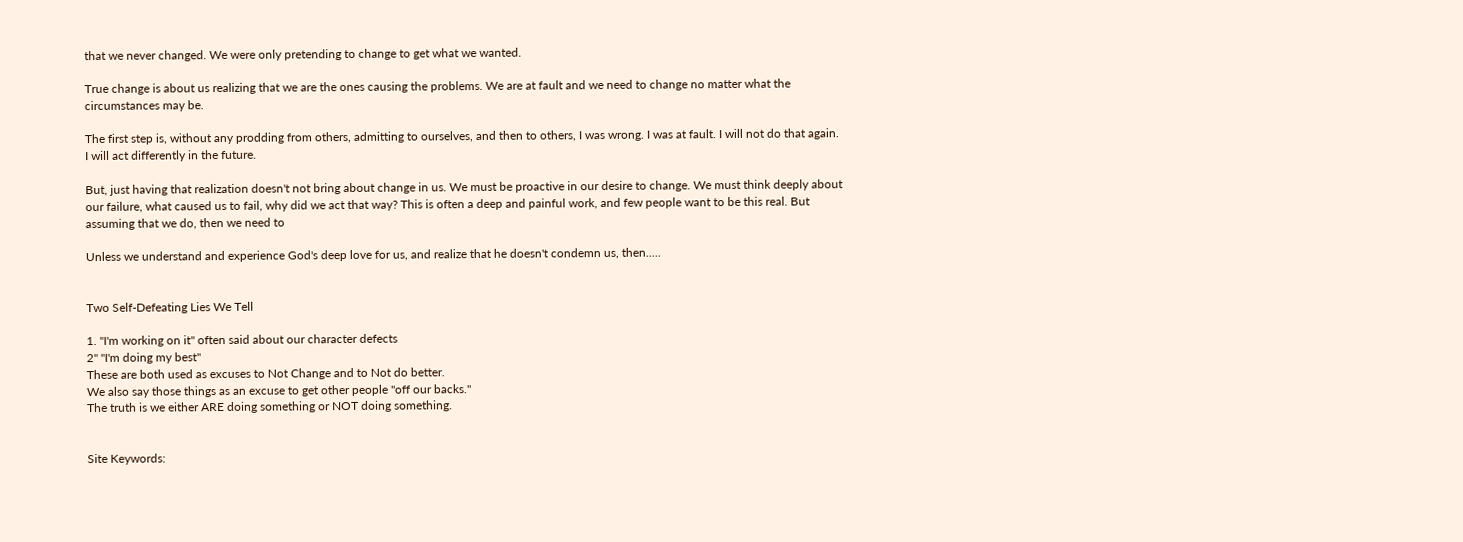that we never changed. We were only pretending to change to get what we wanted.

True change is about us realizing that we are the ones causing the problems. We are at fault and we need to change no matter what the circumstances may be.

The first step is, without any prodding from others, admitting to ourselves, and then to others, I was wrong. I was at fault. I will not do that again. I will act differently in the future.

But, just having that realization doesn't not bring about change in us. We must be proactive in our desire to change. We must think deeply about our failure, what caused us to fail, why did we act that way? This is often a deep and painful work, and few people want to be this real. But assuming that we do, then we need to

Unless we understand and experience God's deep love for us, and realize that he doesn't condemn us, then.....


Two Self-Defeating Lies We Tell

1. "I'm working on it" often said about our character defects
2" "I'm doing my best"
These are both used as excuses to Not Change and to Not do better.
We also say those things as an excuse to get other people "off our backs."
The truth is we either ARE doing something or NOT doing something.


Site Keywords: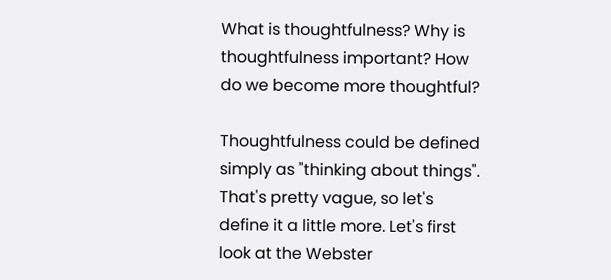What is thoughtfulness? Why is thoughtfulness important? How do we become more thoughtful?

Thoughtfulness could be defined simply as "thinking about things". That's pretty vague, so let's define it a little more. Let's first look at the Webster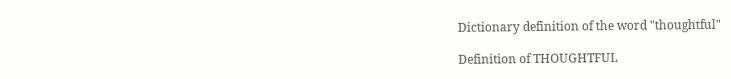Dictionary definition of the word "thoughtful"

Definition of THOUGHTFUL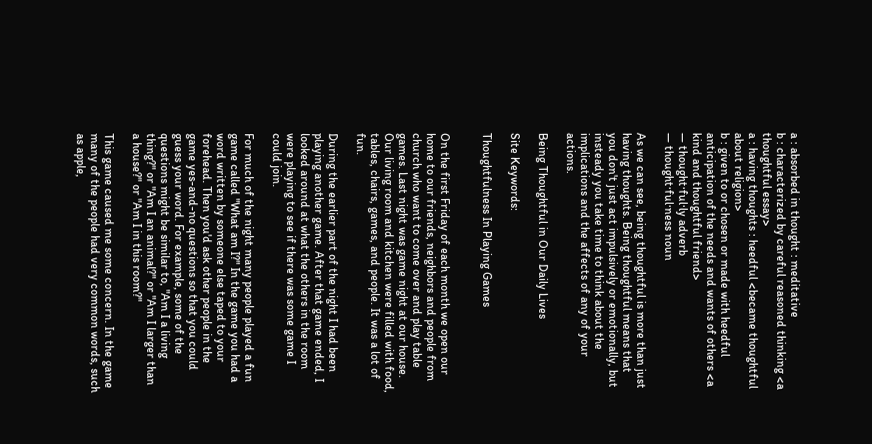a : absorbed in thought : meditative
b : characterized by careful reasoned thinking <a thoughtful essay>
a : having thoughts : heedful <became thoughtful about religion>
b : given to or chosen or made with heedful anticipation of the needs and wants of others <a kind and thoughtful friend>
— thought·ful·ly adverb
— thought·ful·ness noun

As we can see, being thoughtful is more than just having thoughts. Being thoughtful means that you don't just act impulsively or emotionally, but insteady you take time to think about the implications and the affects of any of your actions.

Being Thoughtful in Our Daily Lives

Site Keywords:

Thoughtfulness In Playing Games


On the first Friday of each month we open our home to our friends, neighbors and people from church who want to come over and play table games. Last night was game night at our house. Our living room and kitchen were filled with food,  tables, chairs, games, and people. It was a lot of fun.

During the earlier part of the night I had been playing another game. After that game ended, I looked around at what the others in the room were playing to see if there was some game I could join.

For much of the night many people played a fun game called "What am I?" In the game you had a word written by someone else taped to your forehead. Then you'd ask other people in the game yes-and-no questions so that you could guess your word. For example, some of the questions might be similar to, "Am I a living thing?" or "Am I an animal?" or "Am I larger than a house?" or "Am I in this room?"

This game caused me some concern. In the game many of the people had very common words, such as apple,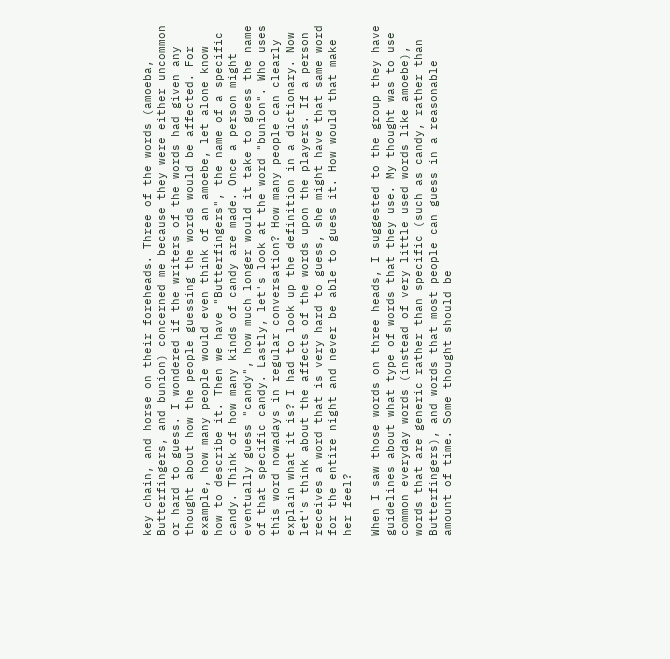key chain, and horse on their foreheads. Three of the words (amoeba, Butterfingers, and bunion) concerned me because they were either uncommon or hard to guess. I wondered if the writers of the words had given any thought about how the people guessing the words would be affected. For example, how many people would even think of an amoebe, let alone know how to describe it. Then we have "Butterfingers", the name of a specific candy. Think of how many kinds of candy are made. Once a person might eventually guess "candy", how much longer would it take to guess the name of that specific candy. Lastly, let's look at the word "bunion". Who uses this word nowadays in regular conversation? How many people can clearly explain what it is? I had to look up the definition in a dictionary. Now let's think about the affects of the words upon the players. If a person receives a word that is very hard to guess, she might have that same word for the entire night and never be able to guess it. How would that make her feel?

When I saw those words on three heads, I suggested to the group they have guidelines about what type of words that they use. My thought was to use common everyday words (instead of very little used words like amoebe), words that are generic rather than specific (such as candy, rather than Butterfingers), and words that most people can guess in a reasonable amount of time. Some thought should be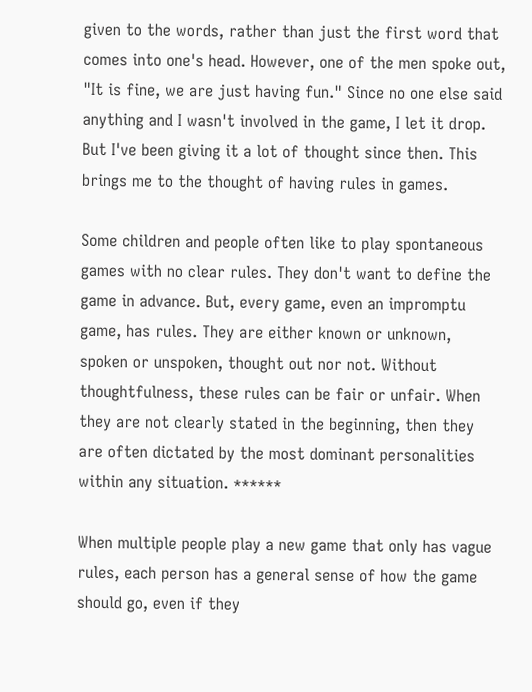given to the words, rather than just the first word that comes into one's head. However, one of the men spoke out, "It is fine, we are just having fun." Since no one else said anything and I wasn't involved in the game, I let it drop. But I've been giving it a lot of thought since then. This brings me to the thought of having rules in games.

Some children and people often like to play spontaneous games with no clear rules. They don't want to define the game in advance. But, every game, even an impromptu game, has rules. They are either known or unknown, spoken or unspoken, thought out nor not. Without thoughtfulness, these rules can be fair or unfair. When they are not clearly stated in the beginning, then they are often dictated by the most dominant personalities within any situation. ******

When multiple people play a new game that only has vague rules, each person has a general sense of how the game should go, even if they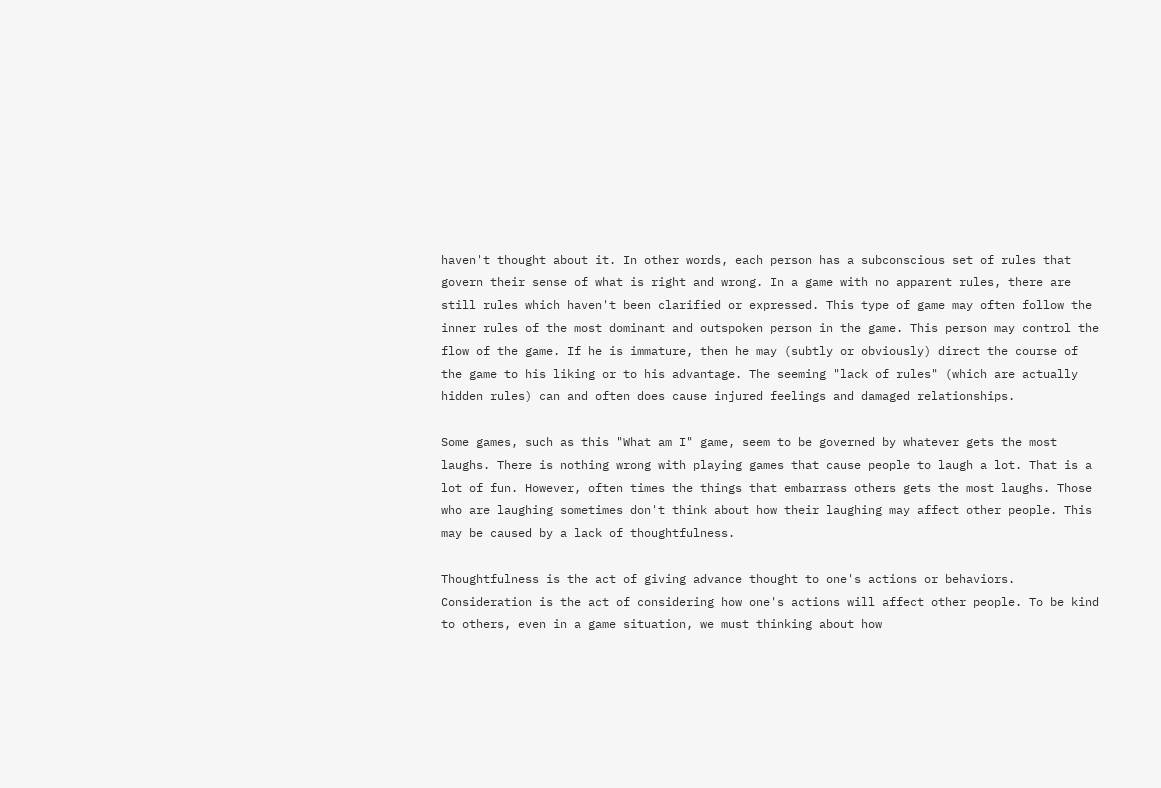haven't thought about it. In other words, each person has a subconscious set of rules that govern their sense of what is right and wrong. In a game with no apparent rules, there are still rules which haven't been clarified or expressed. This type of game may often follow the inner rules of the most dominant and outspoken person in the game. This person may control the flow of the game. If he is immature, then he may (subtly or obviously) direct the course of the game to his liking or to his advantage. The seeming "lack of rules" (which are actually hidden rules) can and often does cause injured feelings and damaged relationships.

Some games, such as this "What am I" game, seem to be governed by whatever gets the most laughs. There is nothing wrong with playing games that cause people to laugh a lot. That is a lot of fun. However, often times the things that embarrass others gets the most laughs. Those who are laughing sometimes don't think about how their laughing may affect other people. This may be caused by a lack of thoughtfulness.

Thoughtfulness is the act of giving advance thought to one's actions or behaviors. Consideration is the act of considering how one's actions will affect other people. To be kind to others, even in a game situation, we must thinking about how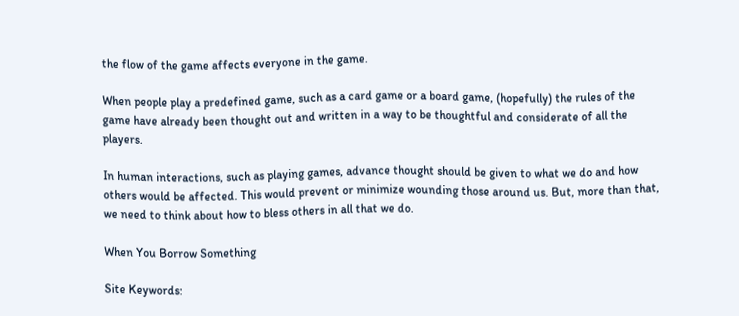the flow of the game affects everyone in the game.

When people play a predefined game, such as a card game or a board game, (hopefully) the rules of the game have already been thought out and written in a way to be thoughtful and considerate of all the players.

In human interactions, such as playing games, advance thought should be given to what we do and how others would be affected. This would prevent or minimize wounding those around us. But, more than that, we need to think about how to bless others in all that we do.

When You Borrow Something

Site Keywords: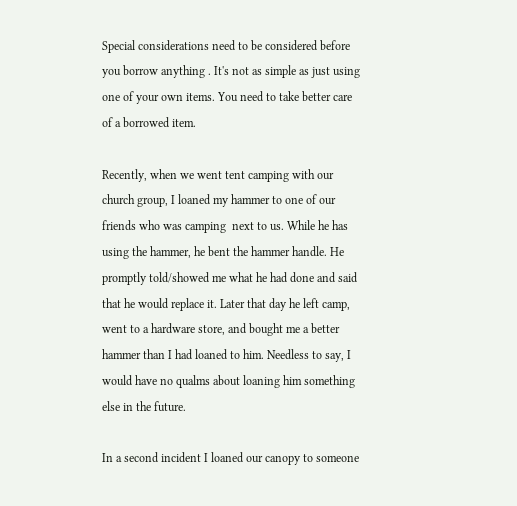Special considerations need to be considered before you borrow anything . It's not as simple as just using one of your own items. You need to take better care of a borrowed item.

Recently, when we went tent camping with our church group, I loaned my hammer to one of our friends who was camping  next to us. While he has using the hammer, he bent the hammer handle. He promptly told/showed me what he had done and said that he would replace it. Later that day he left camp, went to a hardware store, and bought me a better hammer than I had loaned to him. Needless to say, I would have no qualms about loaning him something else in the future.

In a second incident I loaned our canopy to someone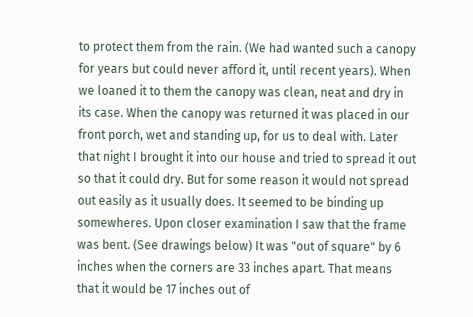to protect them from the rain. (We had wanted such a canopy for years but could never afford it, until recent years). When we loaned it to them the canopy was clean, neat and dry in its case. When the canopy was returned it was placed in our front porch, wet and standing up, for us to deal with. Later that night I brought it into our house and tried to spread it out so that it could dry. But for some reason it would not spread out easily as it usually does. It seemed to be binding up somewheres. Upon closer examination I saw that the frame was bent. (See drawings below) It was "out of square" by 6 inches when the corners are 33 inches apart. That means that it would be 17 inches out of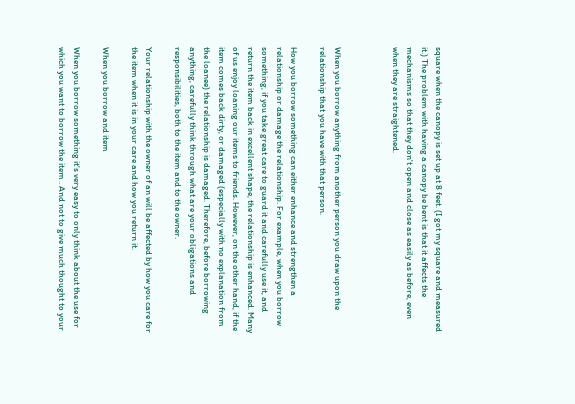square when the canopy is set up at 8 feet. (I got my square and measured it.) The problem with having a canopy be bent is that it affects the mechanisms so that they don't open and close as easily as before, even when they are straightened.



When you borrow anything from another person you draw upon the relationship that you have with that person.

How you borrow something can either enhance and strengthen a relationship or damage the relationship. For example, when you borrow something, if you take great care to guard it and carefully use it, and return the item back in excellent shape, the relationship is enhanced. Many of us enjoy loaning our items to friends. However, on the other hand, if the item comes back dirty, or damaged (especially with no explanation from the loanee) the relationship is damaged. Therefore, before borrowing anything, carefully think through what are your obligations and responsibilities, both to the item and to the owner.

Your relationship with the owner of an will be affected by how you care for the item when it is in your care and how you return it.

When you borrow and item

When you borrow something it's very easy to only think about the use for which you want to borrow the item . And not to give much thought to your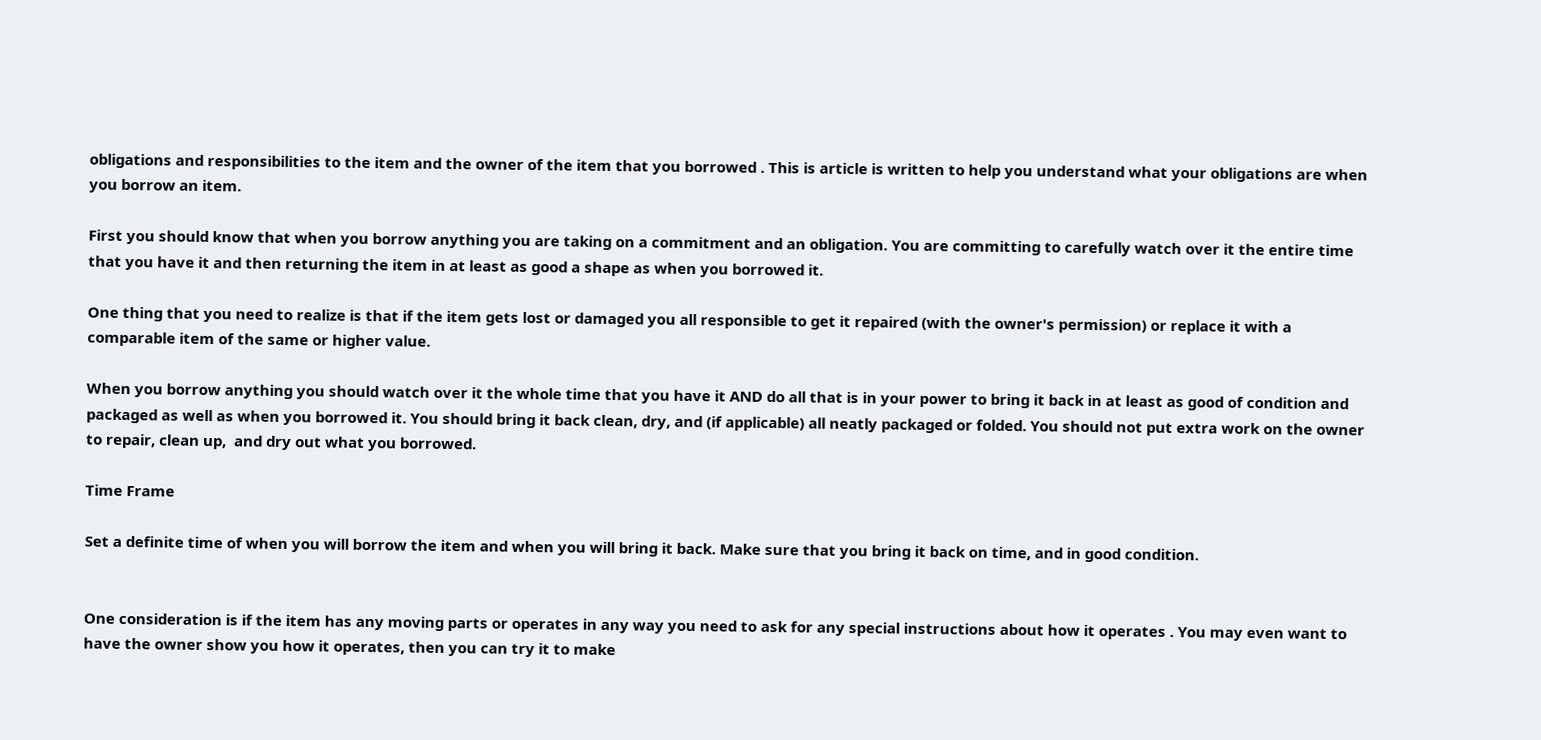obligations and responsibilities to the item and the owner of the item that you borrowed . This is article is written to help you understand what your obligations are when you borrow an item.

First you should know that when you borrow anything you are taking on a commitment and an obligation. You are committing to carefully watch over it the entire time that you have it and then returning the item in at least as good a shape as when you borrowed it.

One thing that you need to realize is that if the item gets lost or damaged you all responsible to get it repaired (with the owner's permission) or replace it with a comparable item of the same or higher value.

When you borrow anything you should watch over it the whole time that you have it AND do all that is in your power to bring it back in at least as good of condition and packaged as well as when you borrowed it. You should bring it back clean, dry, and (if applicable) all neatly packaged or folded. You should not put extra work on the owner to repair, clean up,  and dry out what you borrowed.

Time Frame

Set a definite time of when you will borrow the item and when you will bring it back. Make sure that you bring it back on time, and in good condition.


One consideration is if the item has any moving parts or operates in any way you need to ask for any special instructions about how it operates . You may even want to have the owner show you how it operates, then you can try it to make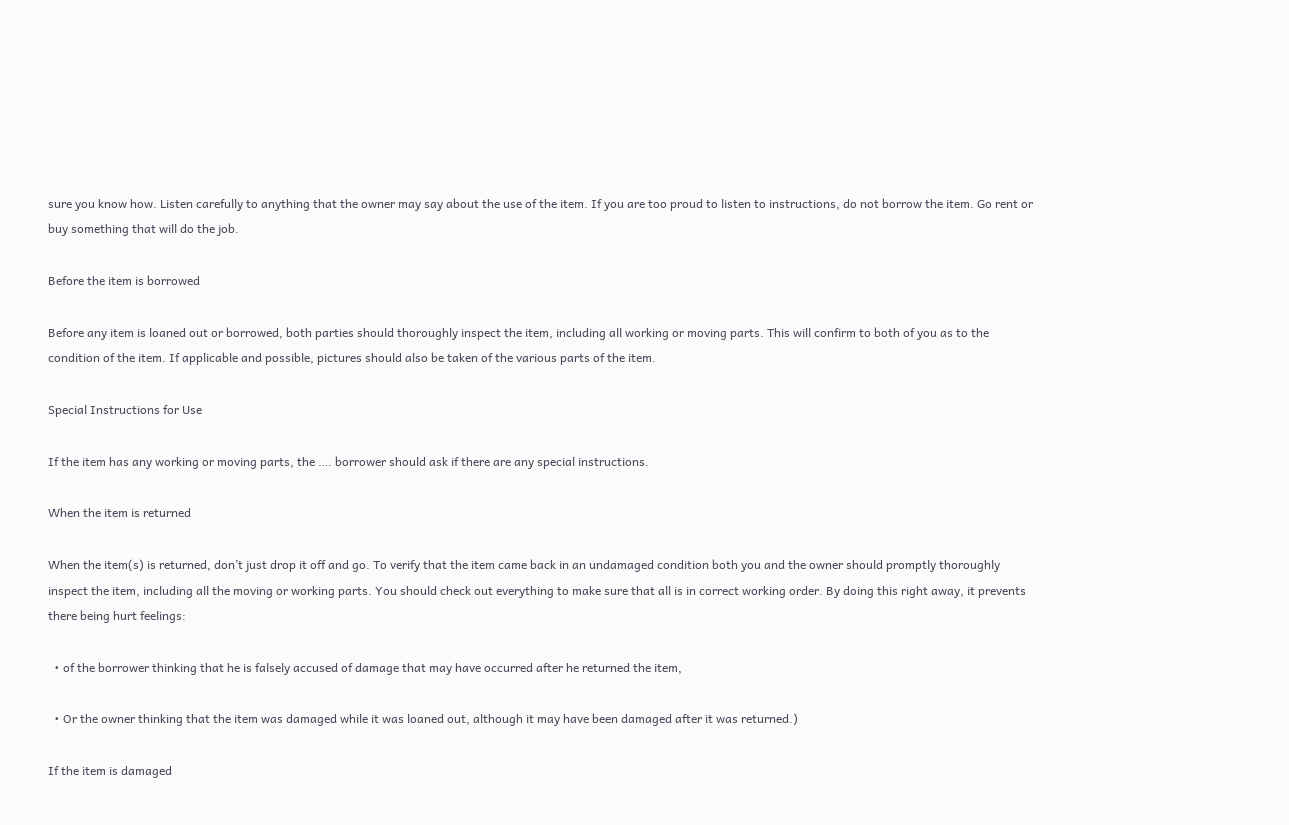sure you know how. Listen carefully to anything that the owner may say about the use of the item. If you are too proud to listen to instructions, do not borrow the item. Go rent or buy something that will do the job.

Before the item is borrowed

Before any item is loaned out or borrowed, both parties should thoroughly inspect the item, including all working or moving parts. This will confirm to both of you as to the condition of the item. If applicable and possible, pictures should also be taken of the various parts of the item.

Special Instructions for Use

If the item has any working or moving parts, the …. borrower should ask if there are any special instructions.

When the item is returned

When the item(s) is returned, don’t just drop it off and go. To verify that the item came back in an undamaged condition both you and the owner should promptly thoroughly inspect the item, including all the moving or working parts. You should check out everything to make sure that all is in correct working order. By doing this right away, it prevents there being hurt feelings:

  • of the borrower thinking that he is falsely accused of damage that may have occurred after he returned the item,

  • Or the owner thinking that the item was damaged while it was loaned out, although it may have been damaged after it was returned.)

If the item is damaged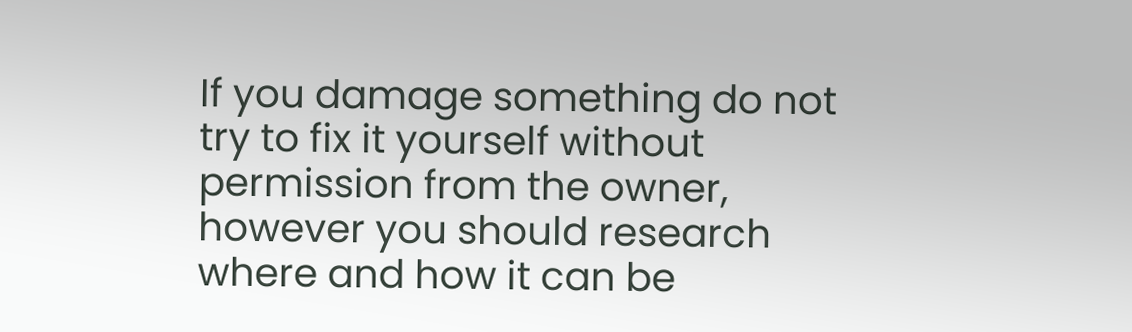If you damage something do not try to fix it yourself without permission from the owner, however you should research where and how it can be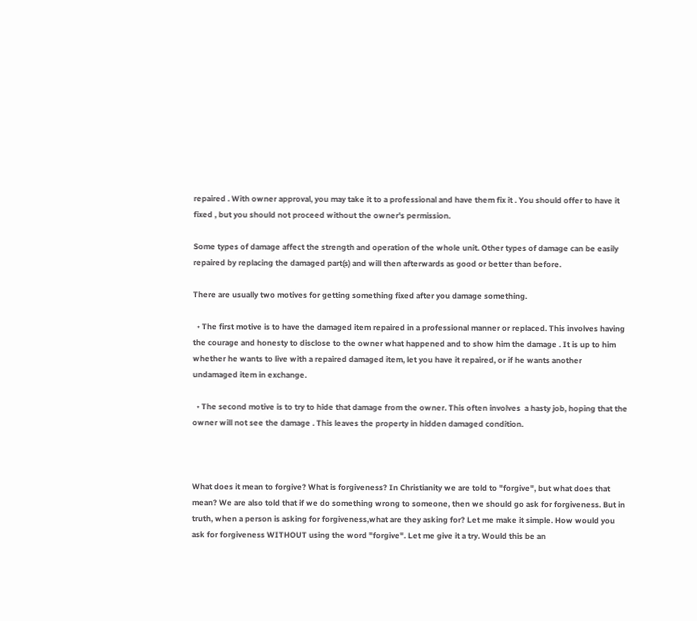repaired . With owner approval, you may take it to a professional and have them fix it . You should offer to have it fixed , but you should not proceed without the owner's permission.

Some types of damage affect the strength and operation of the whole unit. Other types of damage can be easily repaired by replacing the damaged part(s) and will then afterwards as good or better than before.

There are usually two motives for getting something fixed after you damage something.

  • The first motive is to have the damaged item repaired in a professional manner or replaced. This involves having the courage and honesty to disclose to the owner what happened and to show him the damage . It is up to him whether he wants to live with a repaired damaged item, let you have it repaired, or if he wants another undamaged item in exchange.

  • The second motive is to try to hide that damage from the owner. This often involves  a hasty job, hoping that the owner will not see the damage . This leaves the property in hidden damaged condition.



What does it mean to forgive? What is forgiveness? In Christianity we are told to "forgive", but what does that mean? We are also told that if we do something wrong to someone, then we should go ask for forgiveness. But in truth, when a person is asking for forgiveness,what are they asking for? Let me make it simple. How would you ask for forgiveness WITHOUT using the word "forgive". Let me give it a try. Would this be an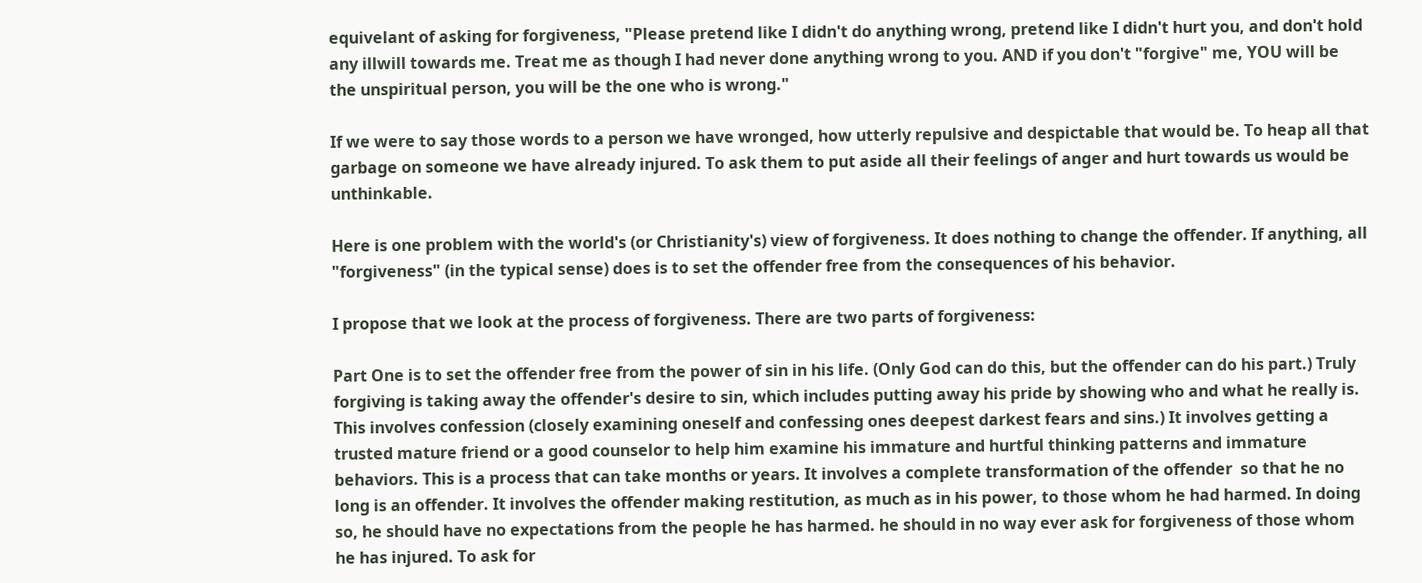equivelant of asking for forgiveness, "Please pretend like I didn't do anything wrong, pretend like I didn't hurt you, and don't hold any illwill towards me. Treat me as though I had never done anything wrong to you. AND if you don't "forgive" me, YOU will be the unspiritual person, you will be the one who is wrong."

If we were to say those words to a person we have wronged, how utterly repulsive and despictable that would be. To heap all that garbage on someone we have already injured. To ask them to put aside all their feelings of anger and hurt towards us would be unthinkable.

Here is one problem with the world's (or Christianity's) view of forgiveness. It does nothing to change the offender. If anything, all "forgiveness" (in the typical sense) does is to set the offender free from the consequences of his behavior.

I propose that we look at the process of forgiveness. There are two parts of forgiveness:

Part One is to set the offender free from the power of sin in his life. (Only God can do this, but the offender can do his part.) Truly forgiving is taking away the offender's desire to sin, which includes putting away his pride by showing who and what he really is. This involves confession (closely examining oneself and confessing ones deepest darkest fears and sins.) It involves getting a trusted mature friend or a good counselor to help him examine his immature and hurtful thinking patterns and immature behaviors. This is a process that can take months or years. It involves a complete transformation of the offender  so that he no long is an offender. It involves the offender making restitution, as much as in his power, to those whom he had harmed. In doing so, he should have no expectations from the people he has harmed. he should in no way ever ask for forgiveness of those whom he has injured. To ask for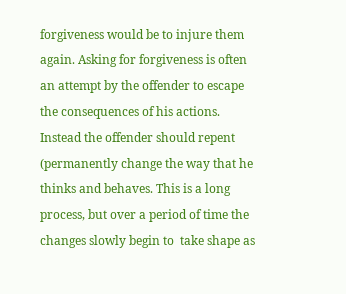forgiveness would be to injure them again. Asking for forgiveness is often an attempt by the offender to escape the consequences of his actions. Instead the offender should repent (permanently change the way that he thinks and behaves. This is a long process, but over a period of time the changes slowly begin to  take shape as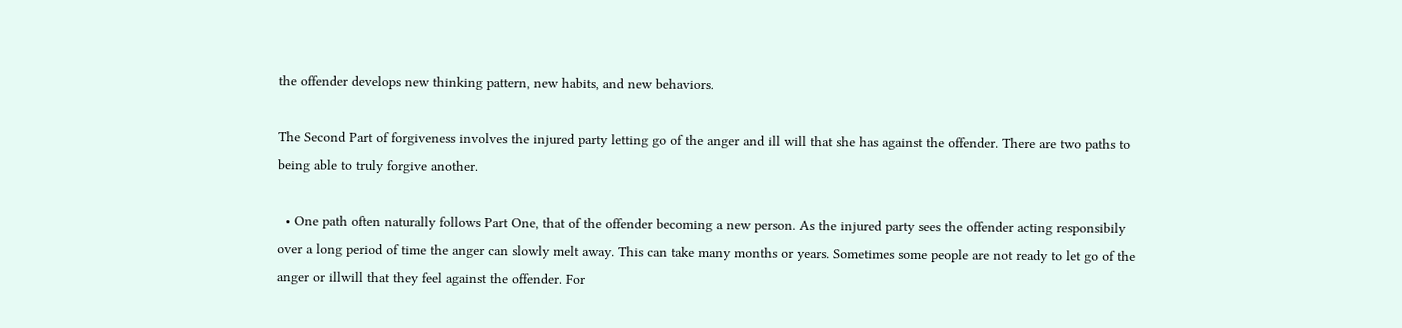the offender develops new thinking pattern, new habits, and new behaviors.

The Second Part of forgiveness involves the injured party letting go of the anger and ill will that she has against the offender. There are two paths to being able to truly forgive another.

  • One path often naturally follows Part One, that of the offender becoming a new person. As the injured party sees the offender acting responsibily over a long period of time the anger can slowly melt away. This can take many months or years. Sometimes some people are not ready to let go of the anger or illwill that they feel against the offender. For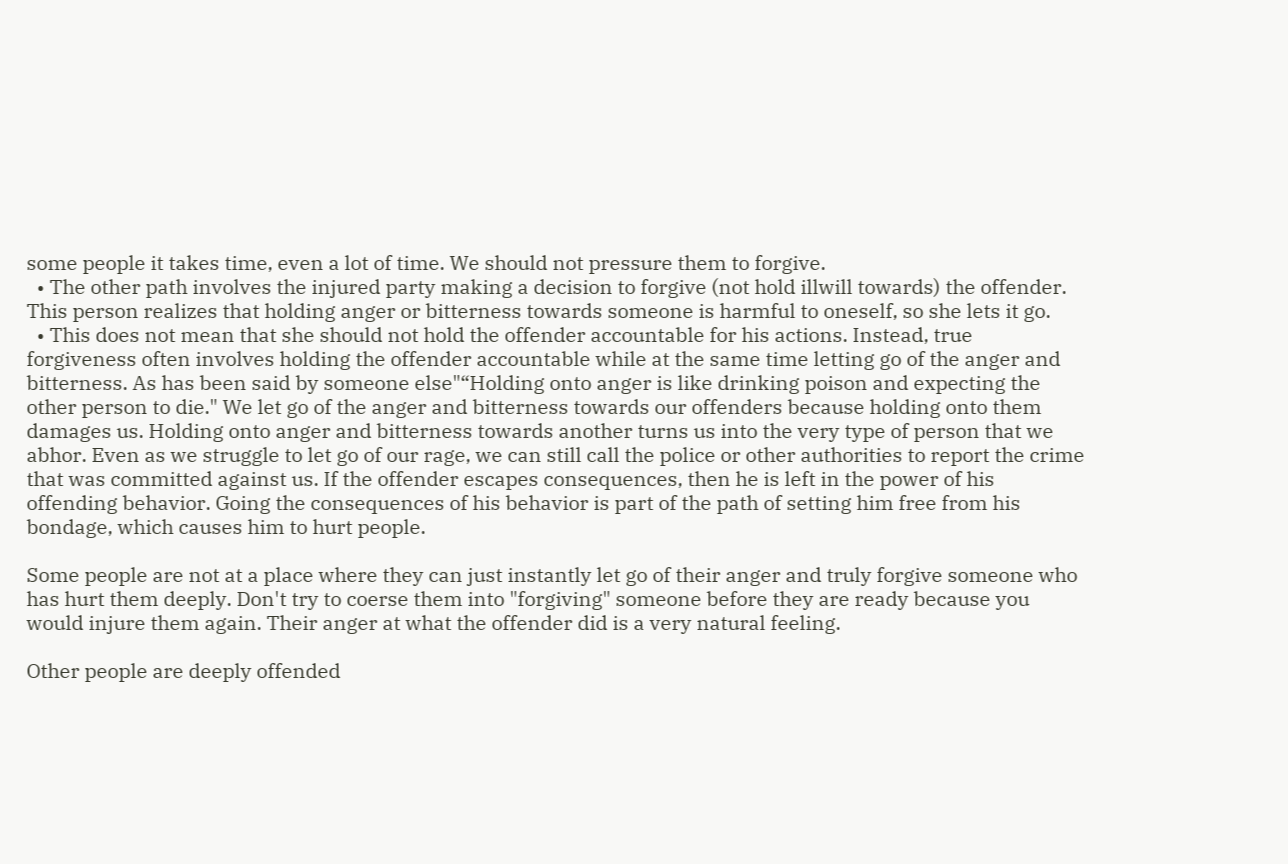some people it takes time, even a lot of time. We should not pressure them to forgive.
  • The other path involves the injured party making a decision to forgive (not hold illwill towards) the offender. This person realizes that holding anger or bitterness towards someone is harmful to oneself, so she lets it go.
  • This does not mean that she should not hold the offender accountable for his actions. Instead, true forgiveness often involves holding the offender accountable while at the same time letting go of the anger and bitterness. As has been said by someone else"“Holding onto anger is like drinking poison and expecting the other person to die." We let go of the anger and bitterness towards our offenders because holding onto them damages us. Holding onto anger and bitterness towards another turns us into the very type of person that we abhor. Even as we struggle to let go of our rage, we can still call the police or other authorities to report the crime that was committed against us. If the offender escapes consequences, then he is left in the power of his offending behavior. Going the consequences of his behavior is part of the path of setting him free from his bondage, which causes him to hurt people.

Some people are not at a place where they can just instantly let go of their anger and truly forgive someone who has hurt them deeply. Don't try to coerse them into "forgiving" someone before they are ready because you would injure them again. Their anger at what the offender did is a very natural feeling.

Other people are deeply offended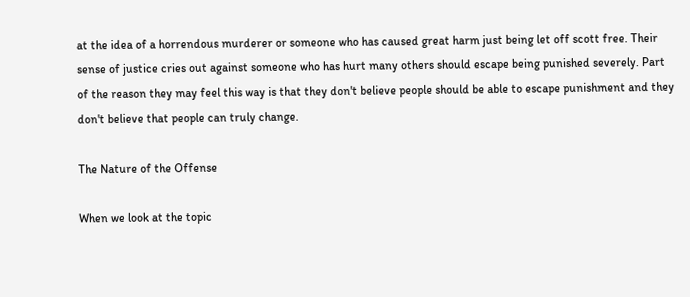at the idea of a horrendous murderer or someone who has caused great harm just being let off scott free. Their sense of justice cries out against someone who has hurt many others should escape being punished severely. Part of the reason they may feel this way is that they don't believe people should be able to escape punishment and they don't believe that people can truly change.

The Nature of the Offense

When we look at the topic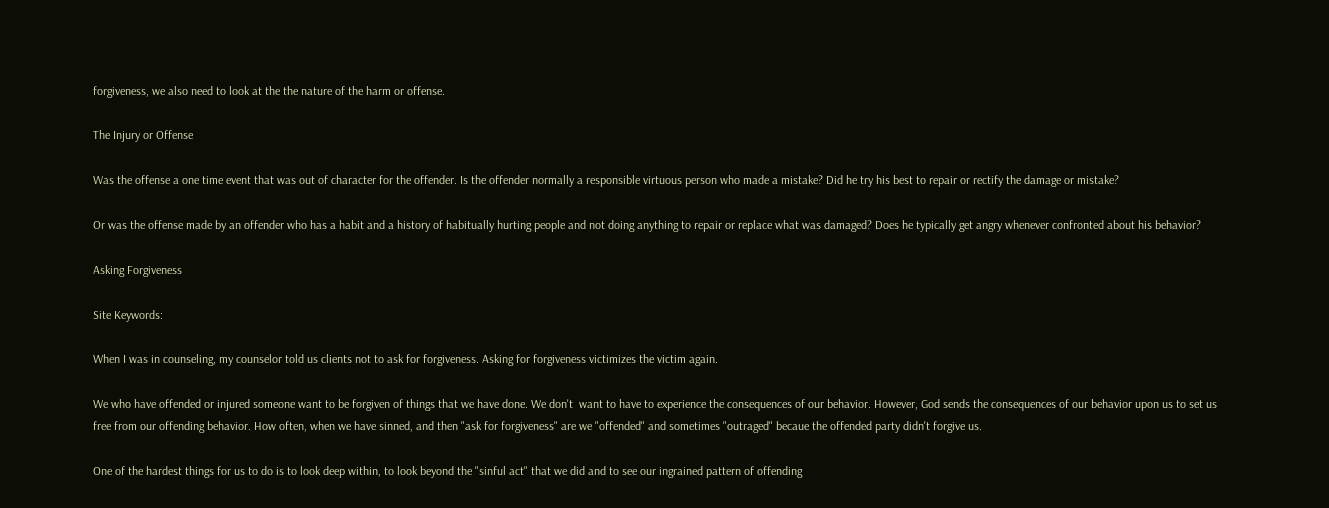forgiveness, we also need to look at the the nature of the harm or offense.

The Injury or Offense

Was the offense a one time event that was out of character for the offender. Is the offender normally a responsible virtuous person who made a mistake? Did he try his best to repair or rectify the damage or mistake?

Or was the offense made by an offender who has a habit and a history of habitually hurting people and not doing anything to repair or replace what was damaged? Does he typically get angry whenever confronted about his behavior?

Asking Forgiveness

Site Keywords:

When I was in counseling, my counselor told us clients not to ask for forgiveness. Asking for forgiveness victimizes the victim again.

We who have offended or injured someone want to be forgiven of things that we have done. We don't  want to have to experience the consequences of our behavior. However, God sends the consequences of our behavior upon us to set us free from our offending behavior. How often, when we have sinned, and then "ask for forgiveness" are we "offended" and sometimes "outraged" becaue the offended party didn't forgive us.

One of the hardest things for us to do is to look deep within, to look beyond the "sinful act" that we did and to see our ingrained pattern of offending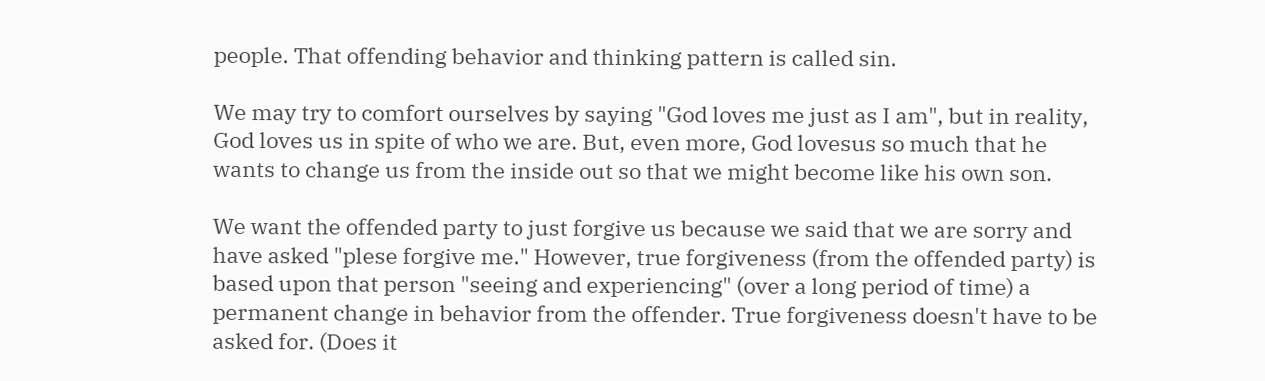people. That offending behavior and thinking pattern is called sin.

We may try to comfort ourselves by saying "God loves me just as I am", but in reality, God loves us in spite of who we are. But, even more, God lovesus so much that he wants to change us from the inside out so that we might become like his own son.

We want the offended party to just forgive us because we said that we are sorry and have asked "plese forgive me." However, true forgiveness (from the offended party) is based upon that person "seeing and experiencing" (over a long period of time) a permanent change in behavior from the offender. True forgiveness doesn't have to be asked for. (Does it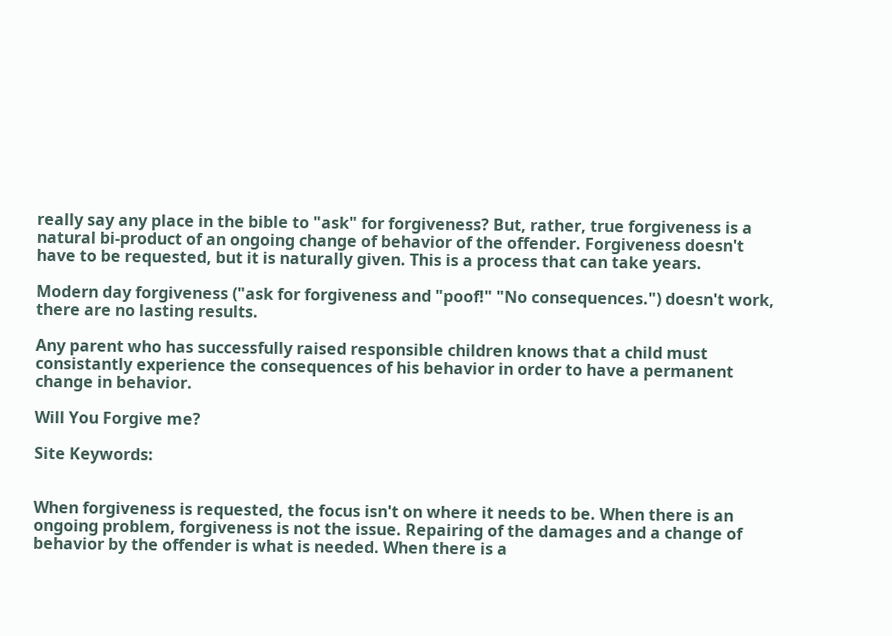really say any place in the bible to "ask" for forgiveness? But, rather, true forgiveness is a natural bi-product of an ongoing change of behavior of the offender. Forgiveness doesn't have to be requested, but it is naturally given. This is a process that can take years.

Modern day forgiveness ("ask for forgiveness and "poof!" "No consequences.") doesn't work, there are no lasting results.

Any parent who has successfully raised responsible children knows that a child must consistantly experience the consequences of his behavior in order to have a permanent change in behavior.

Will You Forgive me?

Site Keywords:


When forgiveness is requested, the focus isn't on where it needs to be. When there is an ongoing problem, forgiveness is not the issue. Repairing of the damages and a change of behavior by the offender is what is needed. When there is a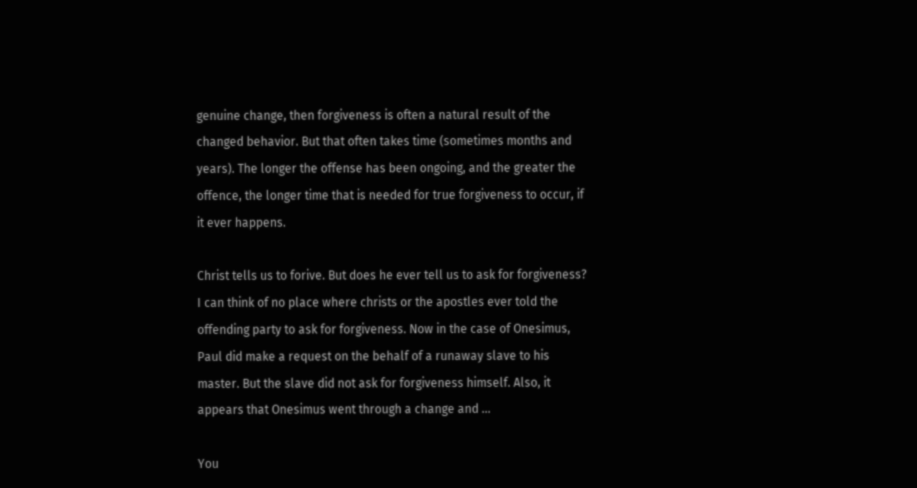genuine change, then forgiveness is often a natural result of the changed behavior. But that often takes time (sometimes months and years). The longer the offense has been ongoing, and the greater the offence, the longer time that is needed for true forgiveness to occur, if it ever happens.

Christ tells us to forive. But does he ever tell us to ask for forgiveness? I can think of no place where christs or the apostles ever told the offending party to ask for forgiveness. Now in the case of Onesimus, Paul did make a request on the behalf of a runaway slave to his master. But the slave did not ask for forgiveness himself. Also, it appears that Onesimus went through a change and ...

You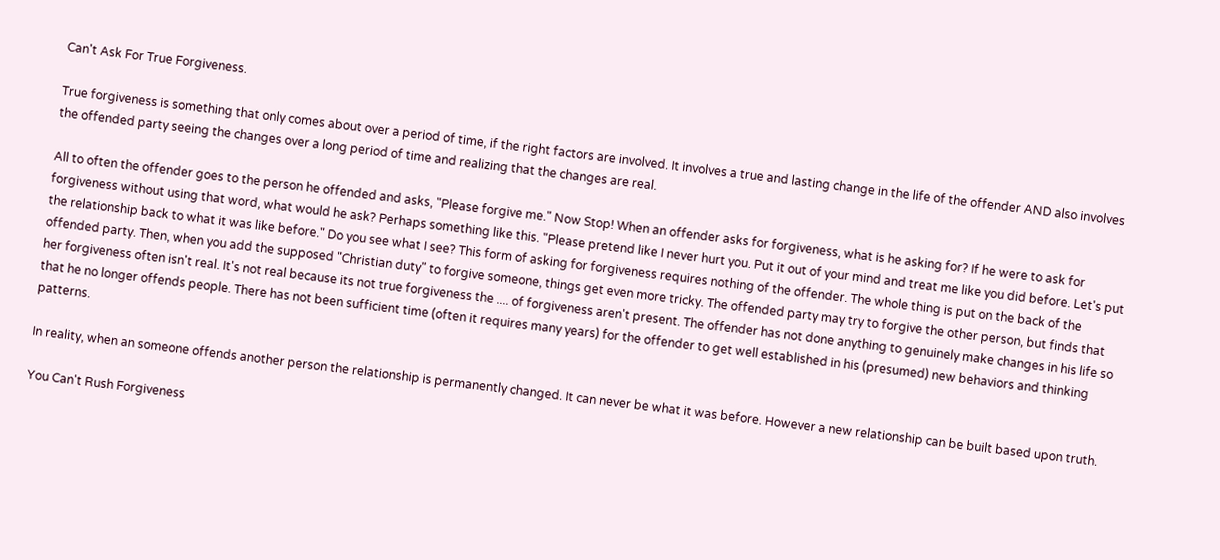Can't Ask For True Forgiveness.

True forgiveness is something that only comes about over a period of time, if the right factors are involved. It involves a true and lasting change in the life of the offender AND also involves the offended party seeing the changes over a long period of time and realizing that the changes are real.

All to often the offender goes to the person he offended and asks, "Please forgive me." Now Stop! When an offender asks for forgiveness, what is he asking for? If he were to ask for forgiveness without using that word, what would he ask? Perhaps something like this. "Please pretend like I never hurt you. Put it out of your mind and treat me like you did before. Let's put the relationship back to what it was like before." Do you see what I see? This form of asking for forgiveness requires nothing of the offender. The whole thing is put on the back of the offended party. Then, when you add the supposed "Christian duty" to forgive someone, things get even more tricky. The offended party may try to forgive the other person, but finds that her forgiveness often isn't real. It's not real because its not true forgiveness the .... of forgiveness aren't present. The offender has not done anything to genuinely make changes in his life so that he no longer offends people. There has not been sufficient time (often it requires many years) for the offender to get well established in his (presumed) new behaviors and thinking patterns.

In reality, when an someone offends another person the relationship is permanently changed. It can never be what it was before. However a new relationship can be built based upon truth.

You Can't Rush Forgiveness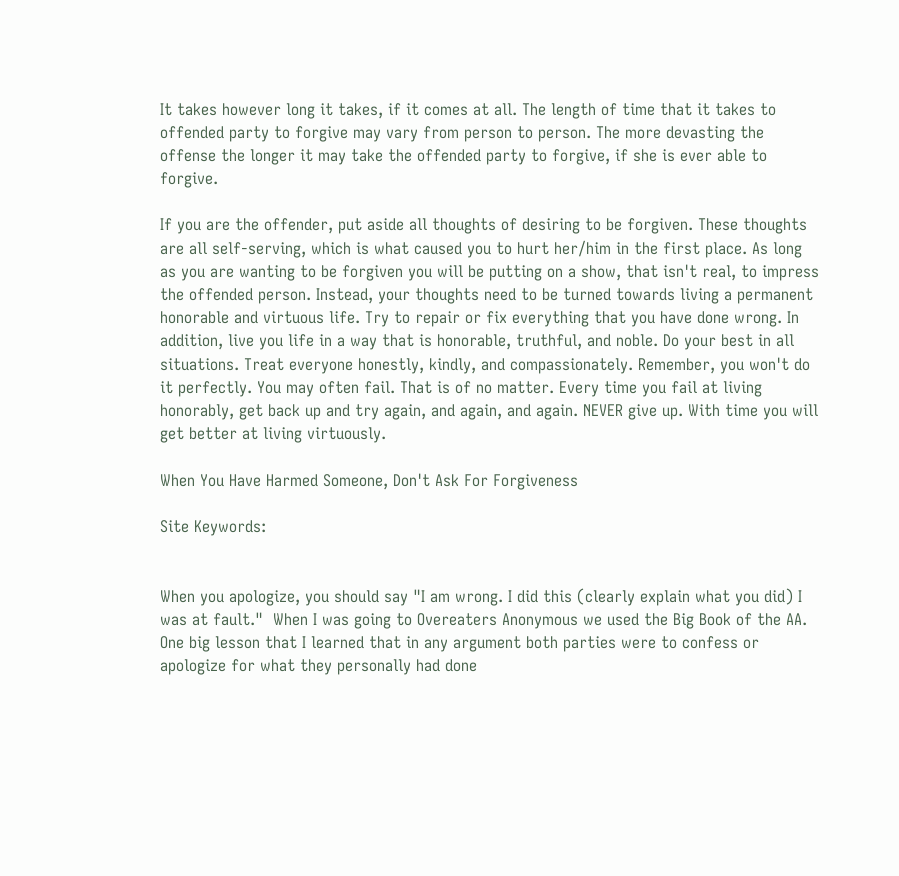It takes however long it takes, if it comes at all. The length of time that it takes to offended party to forgive may vary from person to person. The more devasting the offense the longer it may take the offended party to forgive, if she is ever able to forgive.

If you are the offender, put aside all thoughts of desiring to be forgiven. These thoughts are all self-serving, which is what caused you to hurt her/him in the first place. As long as you are wanting to be forgiven you will be putting on a show, that isn't real, to impress the offended person. Instead, your thoughts need to be turned towards living a permanent honorable and virtuous life. Try to repair or fix everything that you have done wrong. In addition, live you life in a way that is honorable, truthful, and noble. Do your best in all situations. Treat everyone honestly, kindly, and compassionately. Remember, you won't do it perfectly. You may often fail. That is of no matter. Every time you fail at living honorably, get back up and try again, and again, and again. NEVER give up. With time you will get better at living virtuously.

When You Have Harmed Someone, Don't Ask For Forgiveness

Site Keywords:


When you apologize, you should say "I am wrong. I did this (clearly explain what you did) I was at fault."  When I was going to Overeaters Anonymous we used the Big Book of the AA. One big lesson that I learned that in any argument both parties were to confess or apologize for what they personally had done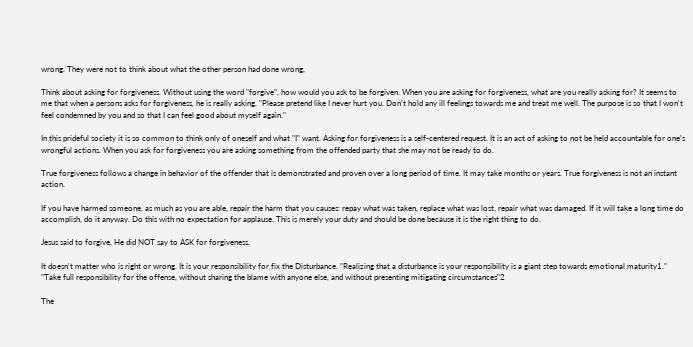wrong. They were not to think about what the other person had done wrong,

Think about asking for forgiveness. Without using the word "forgive", how would you ask to be forgiven. When you are asking for forgiveness, what are you really asking for? It seems to me that when a persons asks for forgiveness, he is really asking, "Please pretend like I never hurt you. Don't hold any ill feelings towards me and treat me well. The purpose is so that I won't feel condemned by you and so that I can feel good about myself again."

In this prideful society it is so common to think only of oneself and what "I" want. Asking for forgiveness is a self-centered request. It is an act of asking to not be held accountable for one's wrongful actions. When you ask for forgiveness you are asking something from the offended party that she may not be ready to do.

True forgiveness follows a change in behavior of the offender that is demonstrated and proven over a long period of time. It may take months or years. True forgiveness is not an instant action.

If you have harmed someone, as much as you are able, repair the harm that you causes: repay what was taken, replace what was lost, repair what was damaged. If it will take a long time do accomplish, do it anyway. Do this with no expectation for applause. This is merely your duty and should be done because it is the right thing to do.

Jesus said to forgive. He did NOT say to ASK for forgiveness.

It doesn't matter who is right or wrong. It is your responsibility for fix the Disturbance. "Realizing that a disturbance is your responsibility is a giant step towards emotional maturity1." "Take full responsibility for the offense, without sharing the blame with anyone else, and without presenting mitigating circumstances"2

The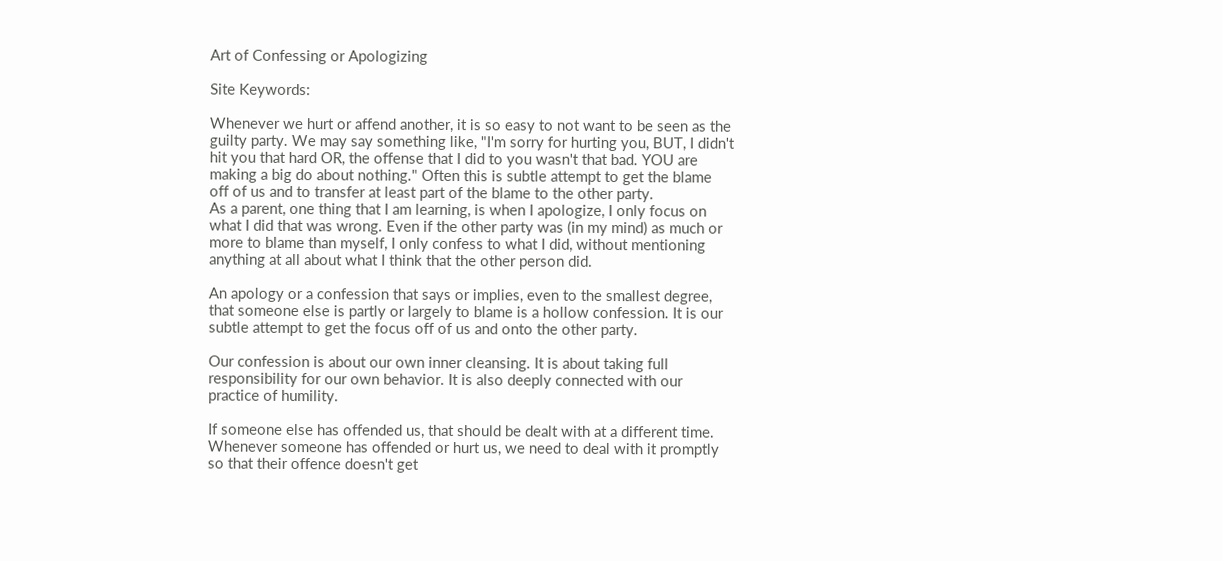Art of Confessing or Apologizing

Site Keywords:

Whenever we hurt or affend another, it is so easy to not want to be seen as the guilty party. We may say something like, "I'm sorry for hurting you, BUT, I didn't hit you that hard OR, the offense that I did to you wasn't that bad. YOU are making a big do about nothing." Often this is subtle attempt to get the blame off of us and to transfer at least part of the blame to the other party.
As a parent, one thing that I am learning, is when I apologize, I only focus on what I did that was wrong. Even if the other party was (in my mind) as much or more to blame than myself, I only confess to what I did, without mentioning anything at all about what I think that the other person did.

An apology or a confession that says or implies, even to the smallest degree, that someone else is partly or largely to blame is a hollow confession. It is our subtle attempt to get the focus off of us and onto the other party.

Our confession is about our own inner cleansing. It is about taking full responsibility for our own behavior. It is also deeply connected with our practice of humility.

If someone else has offended us, that should be dealt with at a different time. Whenever someone has offended or hurt us, we need to deal with it promptly so that their offence doesn't get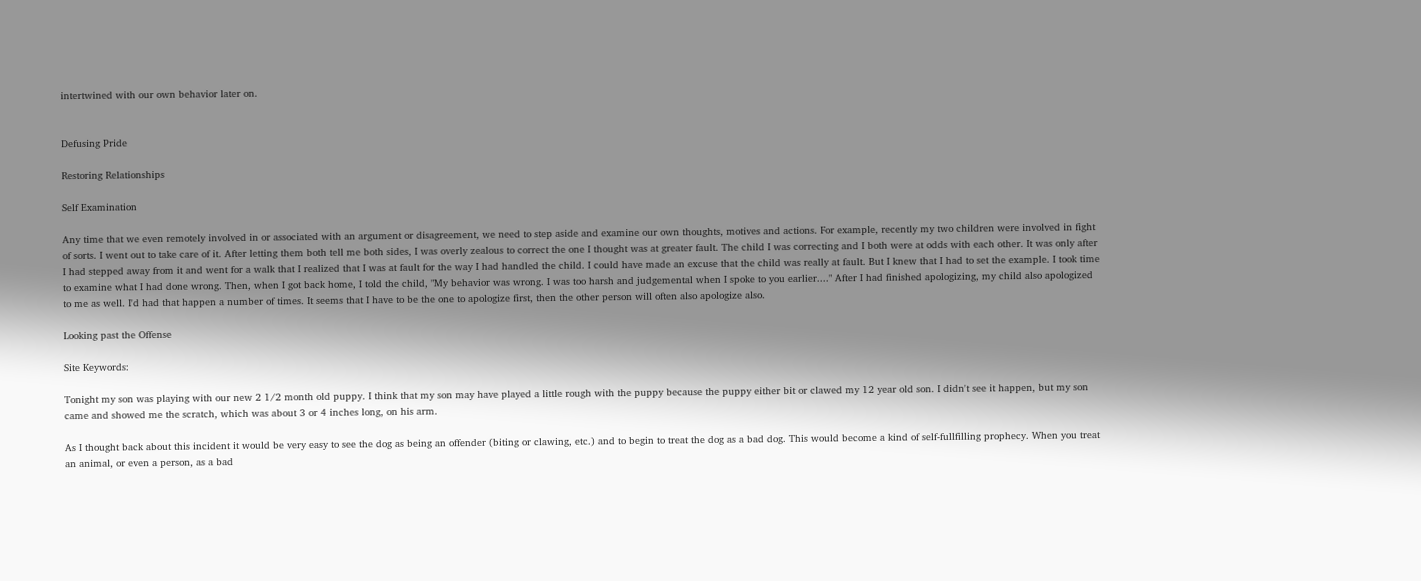intertwined with our own behavior later on.


Defusing Pride

Restoring Relationships

Self Examination

Any time that we even remotely involved in or associated with an argument or disagreement, we need to step aside and examine our own thoughts, motives and actions. For example, recently my two children were involved in fight of sorts. I went out to take care of it. After letting them both tell me both sides, I was overly zealous to correct the one I thought was at greater fault. The child I was correcting and I both were at odds with each other. It was only after I had stepped away from it and went for a walk that I realized that I was at fault for the way I had handled the child. I could have made an excuse that the child was really at fault. But I knew that I had to set the example. I took time to examine what I had done wrong. Then, when I got back home, I told the child, "My behavior was wrong. I was too harsh and judgemental when I spoke to you earlier...." After I had finished apologizing, my child also apologized to me as well. I'd had that happen a number of times. It seems that I have to be the one to apologize first, then the other person will often also apologize also.

Looking past the Offense

Site Keywords:

Tonight my son was playing with our new 2 1/2 month old puppy. I think that my son may have played a little rough with the puppy because the puppy either bit or clawed my 12 year old son. I didn't see it happen, but my son came and showed me the scratch, which was about 3 or 4 inches long, on his arm.

As I thought back about this incident it would be very easy to see the dog as being an offender (biting or clawing, etc.) and to begin to treat the dog as a bad dog. This would become a kind of self-fullfilling prophecy. When you treat an animal, or even a person, as a bad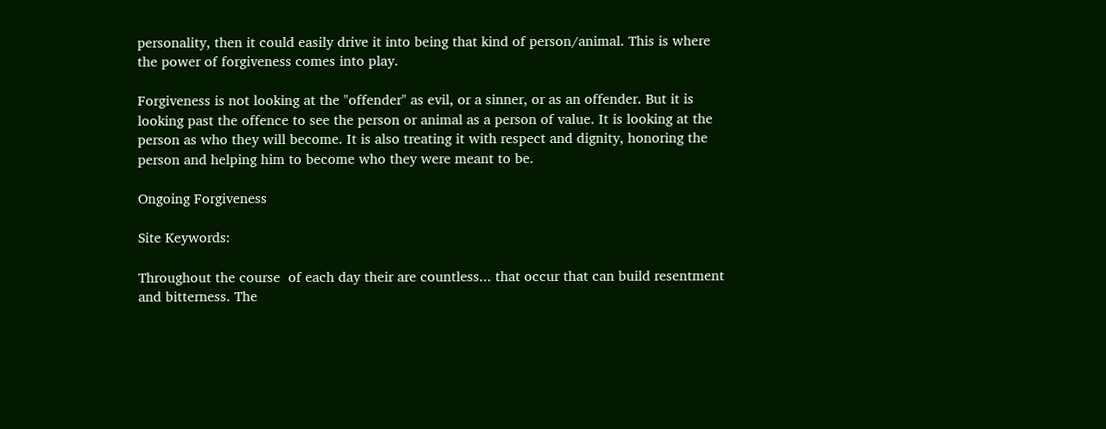personality, then it could easily drive it into being that kind of person/animal. This is where the power of forgiveness comes into play.

Forgiveness is not looking at the "offender" as evil, or a sinner, or as an offender. But it is looking past the offence to see the person or animal as a person of value. It is looking at the person as who they will become. It is also treating it with respect and dignity, honoring the person and helping him to become who they were meant to be.

Ongoing Forgiveness

Site Keywords:

Throughout the course  of each day their are countless... that occur that can build resentment and bitterness. The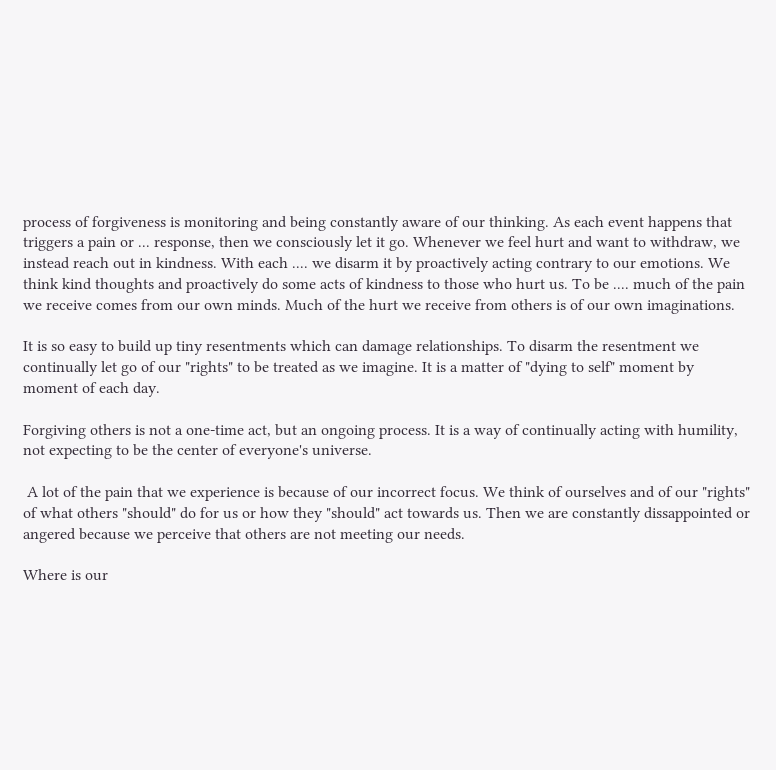process of forgiveness is monitoring and being constantly aware of our thinking. As each event happens that triggers a pain or ... response, then we consciously let it go. Whenever we feel hurt and want to withdraw, we instead reach out in kindness. With each .... we disarm it by proactively acting contrary to our emotions. We think kind thoughts and proactively do some acts of kindness to those who hurt us. To be .... much of the pain we receive comes from our own minds. Much of the hurt we receive from others is of our own imaginations.

It is so easy to build up tiny resentments which can damage relationships. To disarm the resentment we continually let go of our "rights" to be treated as we imagine. It is a matter of "dying to self" moment by moment of each day.

Forgiving others is not a one-time act, but an ongoing process. It is a way of continually acting with humility, not expecting to be the center of everyone's universe.

 A lot of the pain that we experience is because of our incorrect focus. We think of ourselves and of our "rights" of what others "should" do for us or how they "should" act towards us. Then we are constantly dissappointed or angered because we perceive that others are not meeting our needs.

Where is our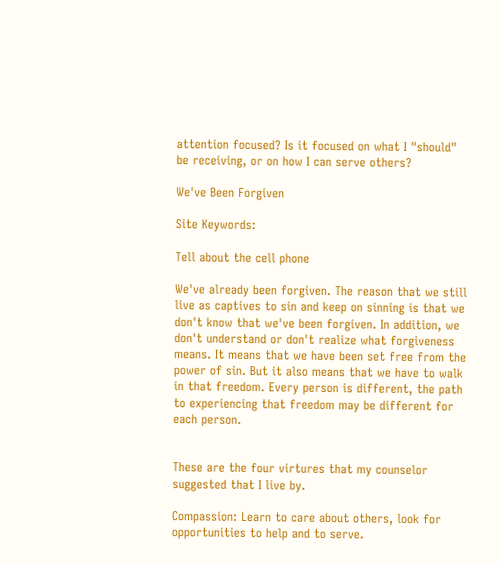attention focused? Is it focused on what I "should" be receiving, or on how I can serve others?

We've Been Forgiven

Site Keywords:

Tell about the cell phone

We've already been forgiven. The reason that we still live as captives to sin and keep on sinning is that we don't know that we've been forgiven. In addition, we don't understand or don't realize what forgiveness means. It means that we have been set free from the power of sin. But it also means that we have to walk in that freedom. Every person is different, the path to experiencing that freedom may be different for each person.


These are the four virtures that my counselor suggested that I live by.

Compassion: Learn to care about others, look for opportunities to help and to serve.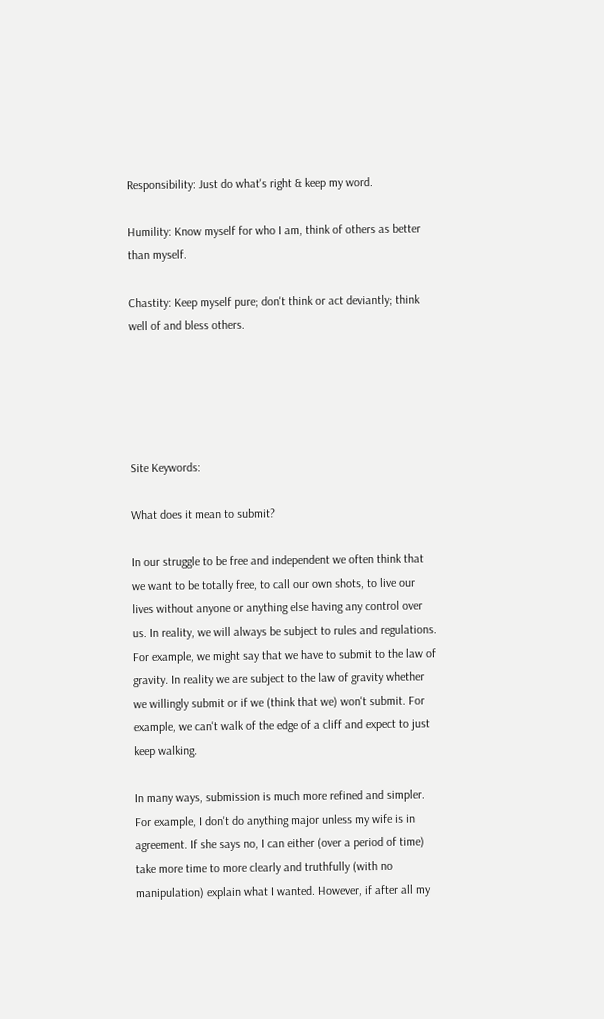Responsibility: Just do what's right & keep my word.

Humility: Know myself for who I am, think of others as better than myself.

Chastity: Keep myself pure; don't think or act deviantly; think well of and bless others.





Site Keywords:

What does it mean to submit?

In our struggle to be free and independent we often think that we want to be totally free, to call our own shots, to live our lives without anyone or anything else having any control over us. In reality, we will always be subject to rules and regulations. For example, we might say that we have to submit to the law of gravity. In reality we are subject to the law of gravity whether we willingly submit or if we (think that we) won't submit. For example, we can't walk of the edge of a cliff and expect to just keep walking.

In many ways, submission is much more refined and simpler. For example, I don't do anything major unless my wife is in agreement. If she says no, I can either (over a period of time) take more time to more clearly and truthfully (with no manipulation) explain what I wanted. However, if after all my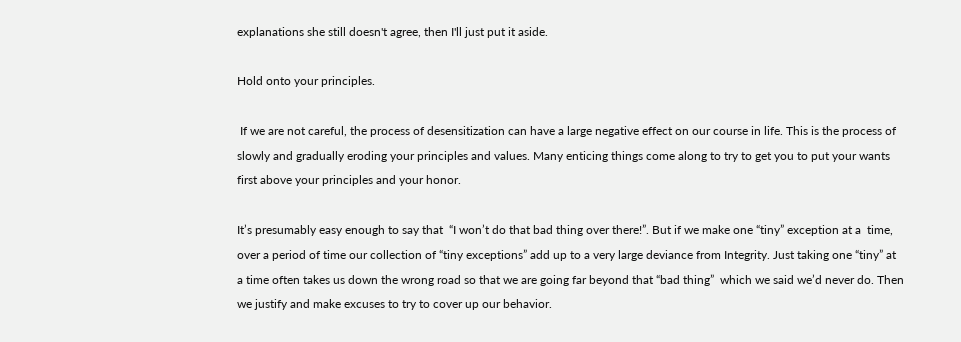explanations she still doesn't agree, then I'll just put it aside.

Hold onto your principles.

 If we are not careful, the process of desensitization can have a large negative effect on our course in life. This is the process of slowly and gradually eroding your principles and values. Many enticing things come along to try to get you to put your wants first above your principles and your honor.

It’s presumably easy enough to say that  “I won’t do that bad thing over there!”. But if we make one “tiny” exception at a  time, over a period of time our collection of “tiny exceptions” add up to a very large deviance from Integrity. Just taking one “tiny” at a time often takes us down the wrong road so that we are going far beyond that “bad thing”  which we said we’d never do. Then we justify and make excuses to try to cover up our behavior.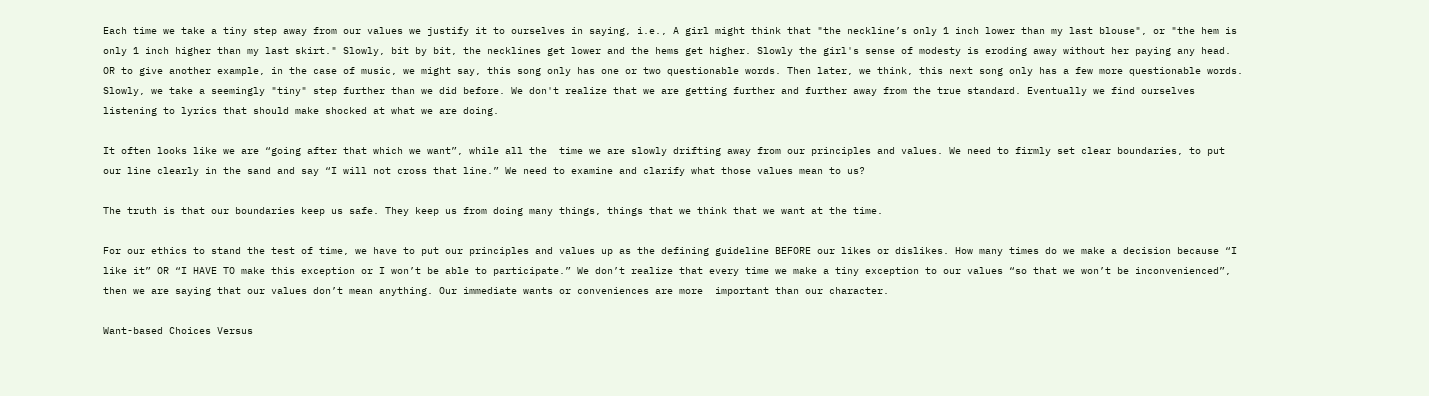Each time we take a tiny step away from our values we justify it to ourselves in saying, i.e., A girl might think that "the neckline’s only 1 inch lower than my last blouse", or "the hem is only 1 inch higher than my last skirt." Slowly, bit by bit, the necklines get lower and the hems get higher. Slowly the girl's sense of modesty is eroding away without her paying any head. OR to give another example, in the case of music, we might say, this song only has one or two questionable words. Then later, we think, this next song only has a few more questionable words. Slowly, we take a seemingly "tiny" step further than we did before. We don't realize that we are getting further and further away from the true standard. Eventually we find ourselves listening to lyrics that should make shocked at what we are doing.

It often looks like we are “going after that which we want”, while all the  time we are slowly drifting away from our principles and values. We need to firmly set clear boundaries, to put our line clearly in the sand and say “I will not cross that line.” We need to examine and clarify what those values mean to us?

The truth is that our boundaries keep us safe. They keep us from doing many things, things that we think that we want at the time.

For our ethics to stand the test of time, we have to put our principles and values up as the defining guideline BEFORE our likes or dislikes. How many times do we make a decision because “I like it” OR “I HAVE TO make this exception or I won’t be able to participate.” We don’t realize that every time we make a tiny exception to our values “so that we won’t be inconvenienced”, then we are saying that our values don’t mean anything. Our immediate wants or conveniences are more  important than our character.

Want-based Choices Versus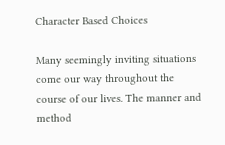Character Based Choices

Many seemingly inviting situations come our way throughout the course of our lives. The manner and method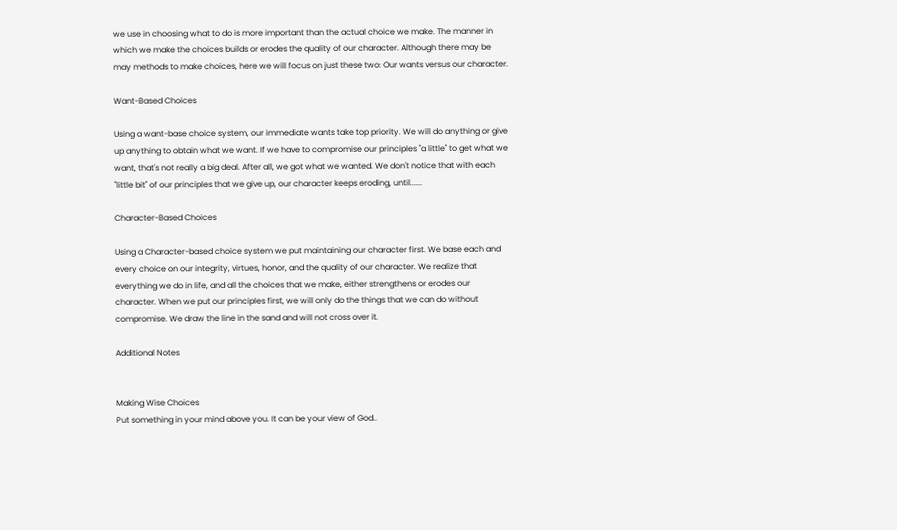we use in choosing what to do is more important than the actual choice we make. The manner in which we make the choices builds or erodes the quality of our character. Although there may be may methods to make choices, here we will focus on just these two: Our wants versus our character.

Want-Based Choices

Using a want-base choice system, our immediate wants take top priority. We will do anything or give up anything to obtain what we want. If we have to compromise our principles "a little" to get what we want, that's not really a big deal. After all, we got what we wanted. We don't notice that with each "little bit" of our principles that we give up, our character keeps eroding, until......

Character-Based Choices

Using a Character-based choice system we put maintaining our character first. We base each and every choice on our integrity, virtues, honor, and the quality of our character. We realize that everything we do in life, and all the choices that we make, either strengthens or erodes our character. When we put our principles first, we will only do the things that we can do without compromise. We draw the line in the sand and will not cross over it.

Additional Notes


Making Wise Choices
Put something in your mind above you. It can be your view of God..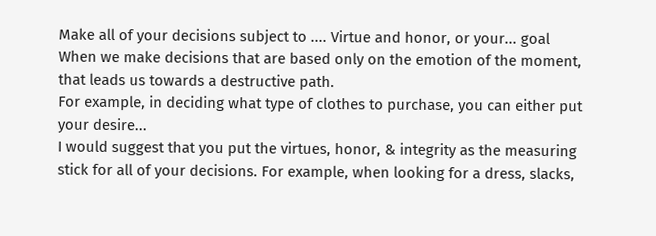Make all of your decisions subject to .... Virtue and honor, or your... goal
When we make decisions that are based only on the emotion of the moment, that leads us towards a destructive path.
For example, in deciding what type of clothes to purchase, you can either put your desire...
I would suggest that you put the virtues, honor, & integrity as the measuring stick for all of your decisions. For example, when looking for a dress, slacks,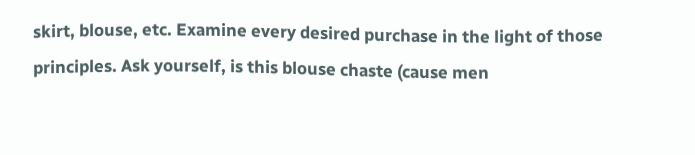skirt, blouse, etc. Examine every desired purchase in the light of those principles. Ask yourself, is this blouse chaste (cause men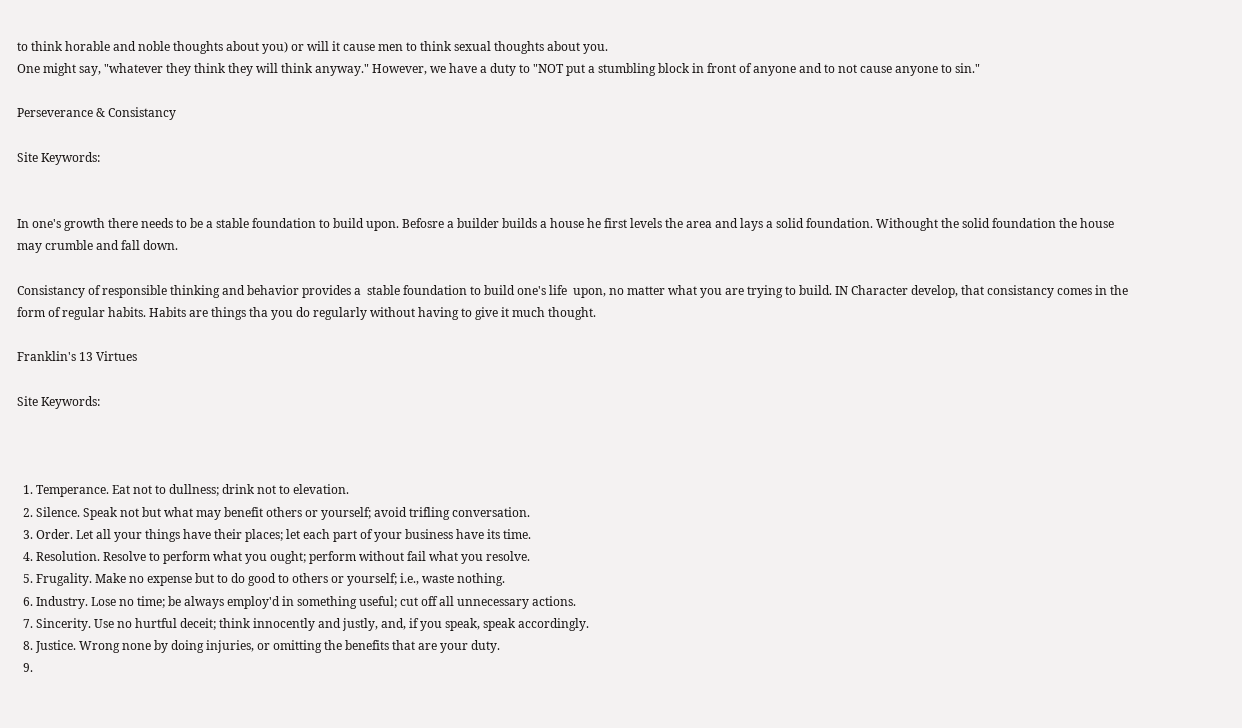to think horable and noble thoughts about you) or will it cause men to think sexual thoughts about you.
One might say, "whatever they think they will think anyway." However, we have a duty to "NOT put a stumbling block in front of anyone and to not cause anyone to sin."

Perseverance & Consistancy

Site Keywords:


In one's growth there needs to be a stable foundation to build upon. Befosre a builder builds a house he first levels the area and lays a solid foundation. Withought the solid foundation the house may crumble and fall down.

Consistancy of responsible thinking and behavior provides a  stable foundation to build one's life  upon, no matter what you are trying to build. IN Character develop, that consistancy comes in the form of regular habits. Habits are things tha you do regularly without having to give it much thought.

Franklin's 13 Virtues

Site Keywords:



  1. Temperance. Eat not to dullness; drink not to elevation.
  2. Silence. Speak not but what may benefit others or yourself; avoid trifling conversation.
  3. Order. Let all your things have their places; let each part of your business have its time.
  4. Resolution. Resolve to perform what you ought; perform without fail what you resolve.
  5. Frugality. Make no expense but to do good to others or yourself; i.e., waste nothing.
  6. Industry. Lose no time; be always employ'd in something useful; cut off all unnecessary actions.
  7. Sincerity. Use no hurtful deceit; think innocently and justly, and, if you speak, speak accordingly.
  8. Justice. Wrong none by doing injuries, or omitting the benefits that are your duty.
  9.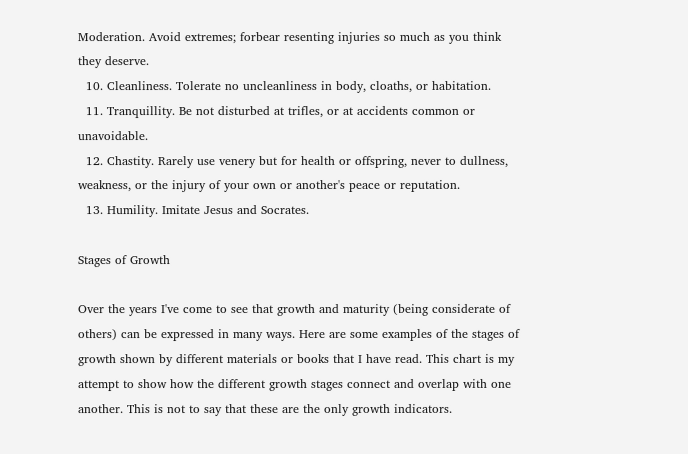Moderation. Avoid extremes; forbear resenting injuries so much as you think they deserve.
  10. Cleanliness. Tolerate no uncleanliness in body, cloaths, or habitation.
  11. Tranquillity. Be not disturbed at trifles, or at accidents common or unavoidable.
  12. Chastity. Rarely use venery but for health or offspring, never to dullness, weakness, or the injury of your own or another's peace or reputation.
  13. Humility. Imitate Jesus and Socrates.

Stages of Growth

Over the years I've come to see that growth and maturity (being considerate of others) can be expressed in many ways. Here are some examples of the stages of growth shown by different materials or books that I have read. This chart is my attempt to show how the different growth stages connect and overlap with one another. This is not to say that these are the only growth indicators.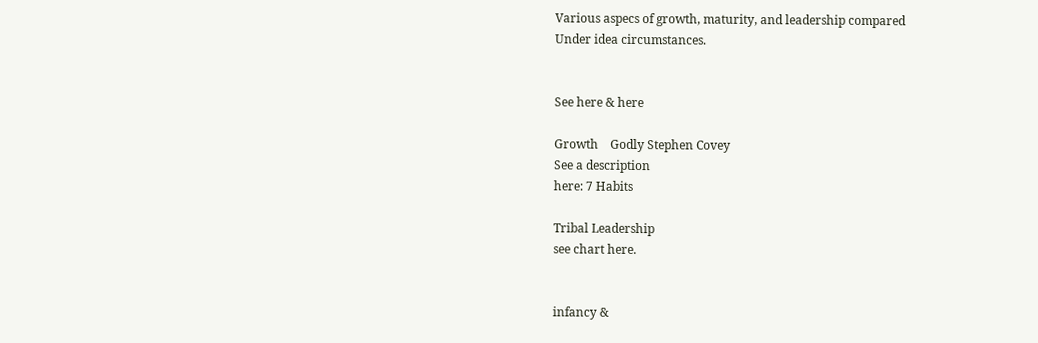Various aspecs of growth, maturity, and leadership compared
Under idea circumstances.


See here & here

Growth    Godly Stephen Covey
See a description
here: 7 Habits

Tribal Leadership
see chart here.


infancy &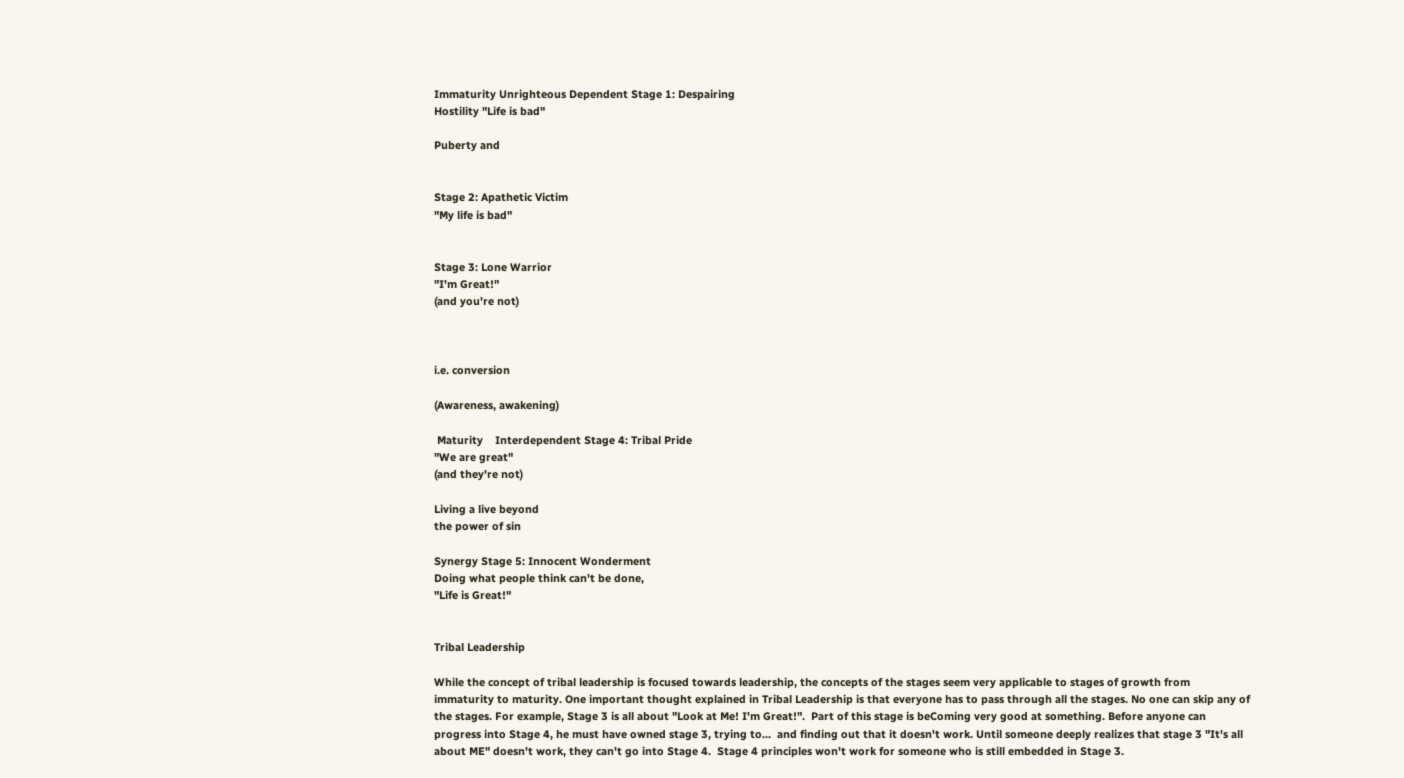Immaturity Unrighteous Dependent Stage 1: Despairing
Hostility "Life is bad"

Puberty and


Stage 2: Apathetic Victim
"My life is bad"


Stage 3: Lone Warrior
"I'm Great!"
(and you're not)



i.e. conversion

(Awareness, awakening)

 Maturity    Interdependent Stage 4: Tribal Pride
"We are great"
(and they're not)

Living a live beyond
the power of sin

Synergy Stage 5: Innocent Wonderment
Doing what people think can't be done,
"Life is Great!"


Tribal Leadership

While the concept of tribal leadership is focused towards leadership, the concepts of the stages seem very applicable to stages of growth from immaturity to maturity. One important thought explained in Tribal Leadership is that everyone has to pass through all the stages. No one can skip any of the stages. For example, Stage 3 is all about "Look at Me! I'm Great!".  Part of this stage is beComing very good at something. Before anyone can progress into Stage 4, he must have owned stage 3, trying to...  and finding out that it doesn't work. Until someone deeply realizes that stage 3 "It's all about ME" doesn't work, they can't go into Stage 4.  Stage 4 principles won't work for someone who is still embedded in Stage 3.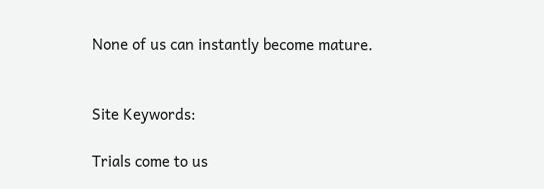None of us can instantly become mature.


Site Keywords:

Trials come to us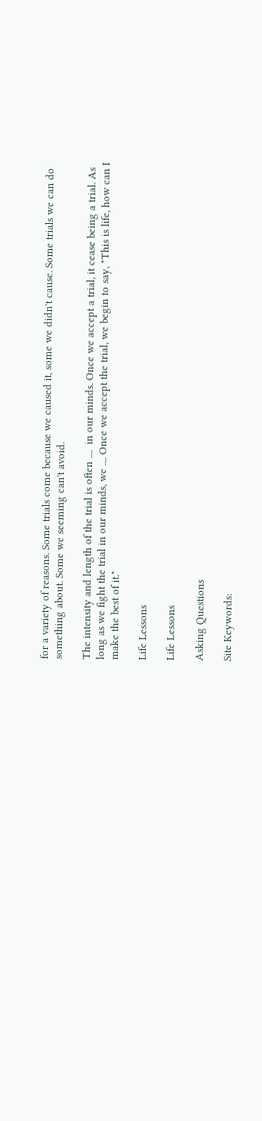for a variety of reasons. Some trials come because we caused it, some we didn't cause. Some trials we can do something about. Some we seeming can't avoid.

The intensity and length of the trial is often ....  in our minds. Once we accept a trial, it cease being a trial. As long as we fight the trial in our minds, we .... Once we accept the trial, we begin to say, "This is life, how can I make the best of it."

Life Lessons

Life Lessons

Asking Questions

Site Keywords: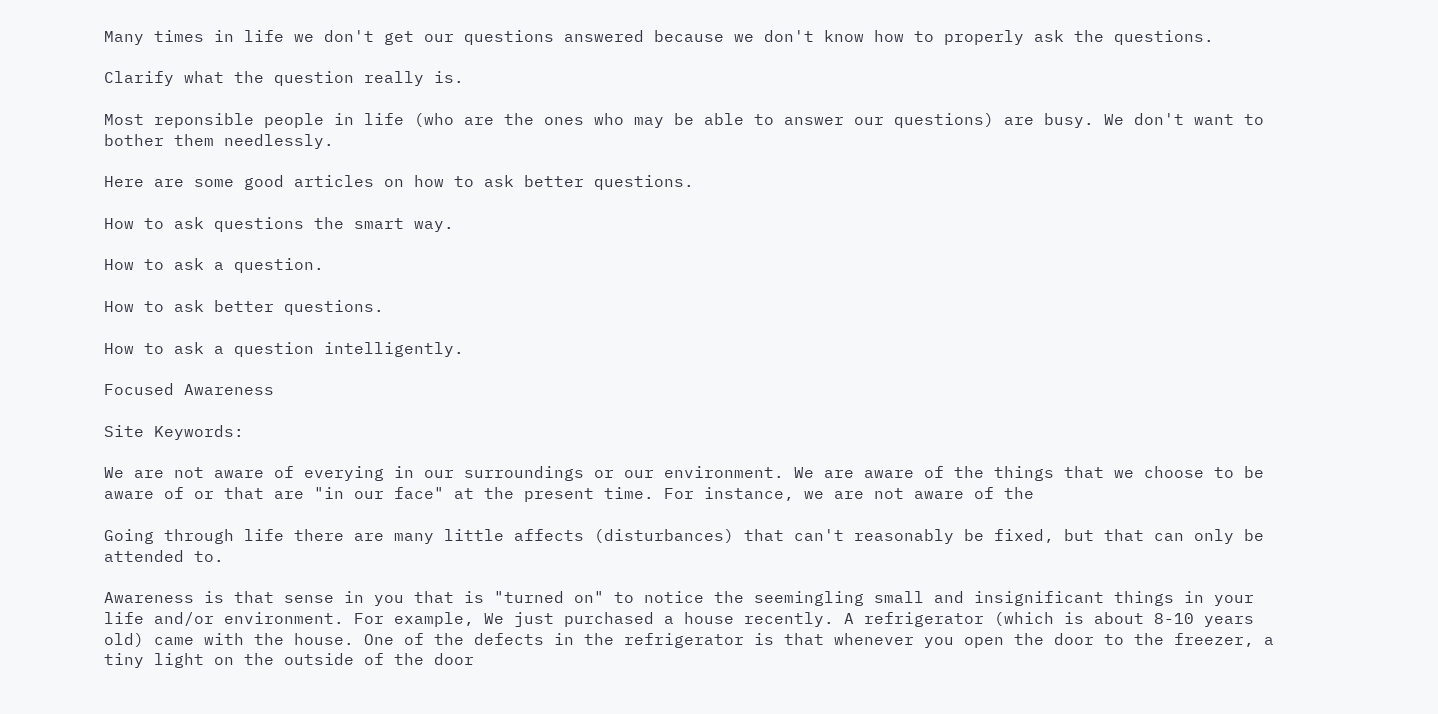Many times in life we don't get our questions answered because we don't know how to properly ask the questions.

Clarify what the question really is.

Most reponsible people in life (who are the ones who may be able to answer our questions) are busy. We don't want to bother them needlessly.

Here are some good articles on how to ask better questions.

How to ask questions the smart way.

How to ask a question.

How to ask better questions.

How to ask a question intelligently.

Focused Awareness

Site Keywords:

We are not aware of everying in our surroundings or our environment. We are aware of the things that we choose to be aware of or that are "in our face" at the present time. For instance, we are not aware of the

Going through life there are many little affects (disturbances) that can't reasonably be fixed, but that can only be attended to.

Awareness is that sense in you that is "turned on" to notice the seemingling small and insignificant things in your life and/or environment. For example, We just purchased a house recently. A refrigerator (which is about 8-10 years old) came with the house. One of the defects in the refrigerator is that whenever you open the door to the freezer, a tiny light on the outside of the door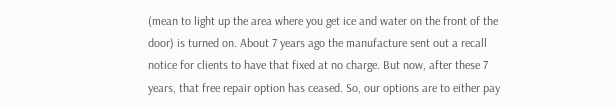(mean to light up the area where you get ice and water on the front of the door) is turned on. About 7 years ago the manufacture sent out a recall notice for clients to have that fixed at no charge. But now, after these 7 years, that free repair option has ceased. So, our options are to either pay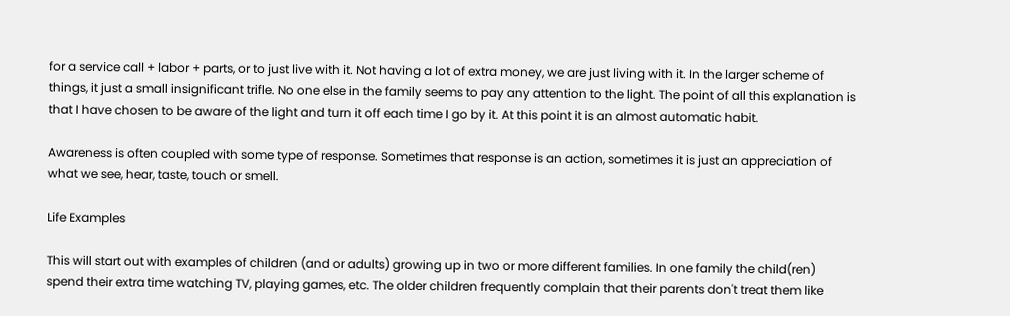for a service call + labor + parts, or to just live with it. Not having a lot of extra money, we are just living with it. In the larger scheme of things, it just a small insignificant trifle. No one else in the family seems to pay any attention to the light. The point of all this explanation is that I have chosen to be aware of the light and turn it off each time I go by it. At this point it is an almost automatic habit.

Awareness is often coupled with some type of response. Sometimes that response is an action, sometimes it is just an appreciation of what we see, hear, taste, touch or smell.

Life Examples

This will start out with examples of children (and or adults) growing up in two or more different families. In one family the child(ren) spend their extra time watching TV, playing games, etc. The older children frequently complain that their parents don't treat them like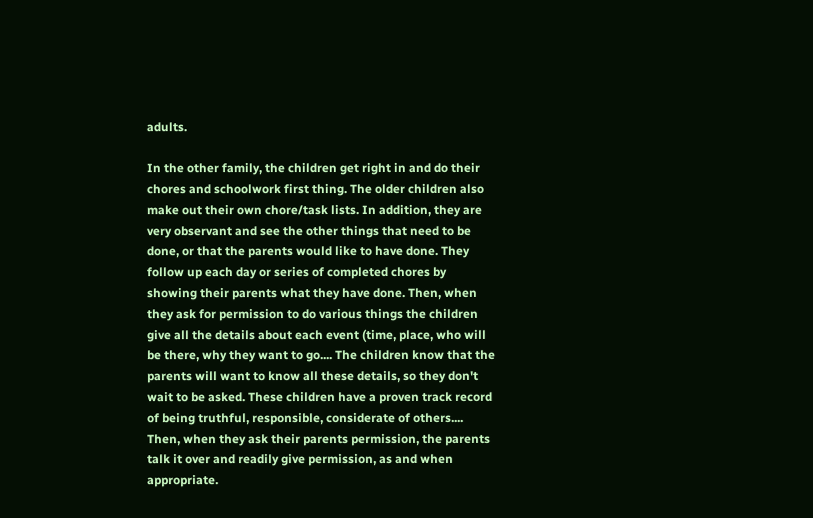adults.

In the other family, the children get right in and do their chores and schoolwork first thing. The older children also make out their own chore/task lists. In addition, they are very observant and see the other things that need to be done, or that the parents would like to have done. They follow up each day or series of completed chores by showing their parents what they have done. Then, when they ask for permission to do various things the children give all the details about each event (time, place, who will be there, why they want to go.... The children know that the parents will want to know all these details, so they don't wait to be asked. These children have a proven track record of being truthful, responsible, considerate of others.... Then, when they ask their parents permission, the parents talk it over and readily give permission, as and when appropriate.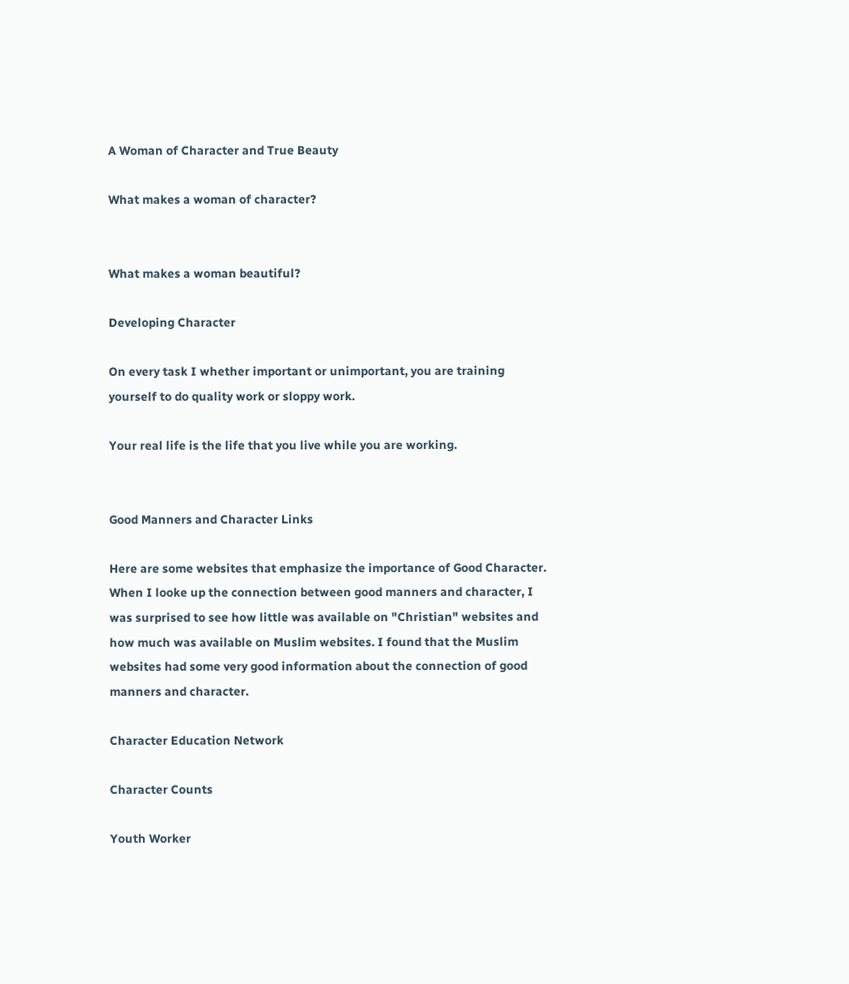A Woman of Character and True Beauty

What makes a woman of character?


What makes a woman beautiful?

Developing Character

On every task I whether important or unimportant, you are training yourself to do quality work or sloppy work.

Your real life is the life that you live while you are working.


Good Manners and Character Links

Here are some websites that emphasize the importance of Good Character. When I looke up the connection between good manners and character, I was surprised to see how little was available on "Christian" websites and how much was available on Muslim websites. I found that the Muslim websites had some very good information about the connection of good manners and character.

Character Education Network

Character Counts

Youth Worker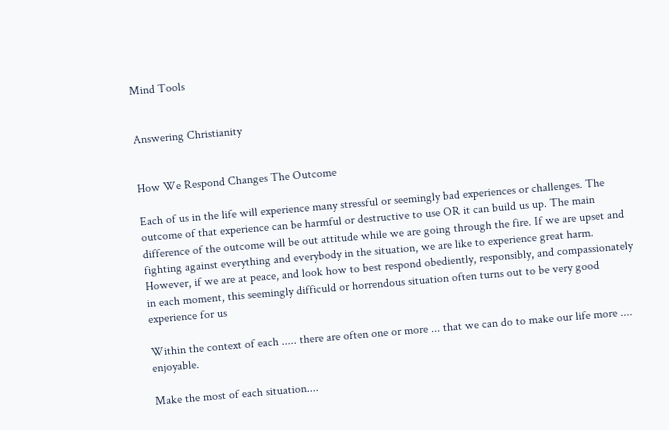Mind Tools


Answering Christianity


How We Respond Changes The Outcome

Each of us in the life will experience many stressful or seemingly bad experiences or challenges. The outcome of that experience can be harmful or destructive to use OR it can build us up. The main difference of the outcome will be out attitude while we are going through the fire. If we are upset and fighting against everything and everybody in the situation, we are like to experience great harm. However, if we are at peace, and look how to best respond obediently, responsibly, and compassionately in each moment, this seemingly difficuld or horrendous situation often turns out to be very good experience for us

Within the context of each ..... there are often one or more ... that we can do to make our life more .... enjoyable.

Make the most of each situation....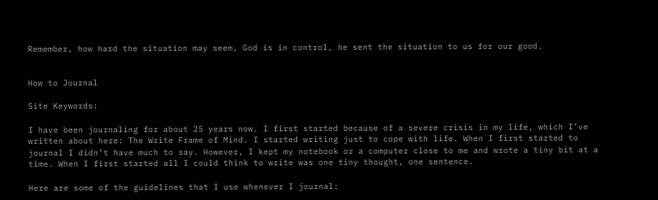Remember, how hard the situation may seem, God is in control, he sent the situation to us for our good.


How to Journal

Site Keywords:

I have been journaling for about 25 years now. I first started because of a severe crisis in my life, which I’ve written about here: The Write Frame of Mind. I started writing just to cope with life. When I first started to journal I didn’t have much to say. However, I kept my notebook or a computer close to me and wrote a tiny bit at a time. When I first started all I could think to write was one tiny thought, one sentence.

Here are some of the guidelines that I use whenever I journal: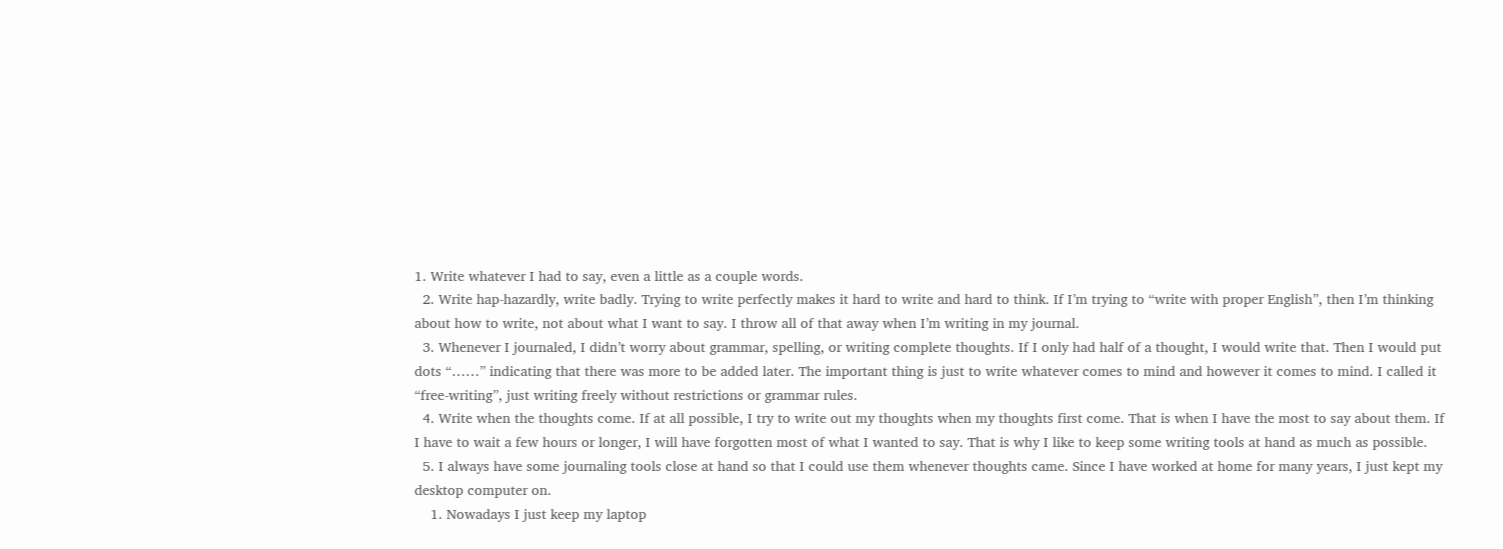1. Write whatever I had to say, even a little as a couple words.
  2. Write hap-hazardly, write badly. Trying to write perfectly makes it hard to write and hard to think. If I’m trying to “write with proper English”, then I’m thinking about how to write, not about what I want to say. I throw all of that away when I’m writing in my journal.
  3. Whenever I journaled, I didn’t worry about grammar, spelling, or writing complete thoughts. If I only had half of a thought, I would write that. Then I would put dots “……” indicating that there was more to be added later. The important thing is just to write whatever comes to mind and however it comes to mind. I called it “free-writing”, just writing freely without restrictions or grammar rules.
  4. Write when the thoughts come. If at all possible, I try to write out my thoughts when my thoughts first come. That is when I have the most to say about them. If I have to wait a few hours or longer, I will have forgotten most of what I wanted to say. That is why I like to keep some writing tools at hand as much as possible.
  5. I always have some journaling tools close at hand so that I could use them whenever thoughts came. Since I have worked at home for many years, I just kept my desktop computer on.
    1. Nowadays I just keep my laptop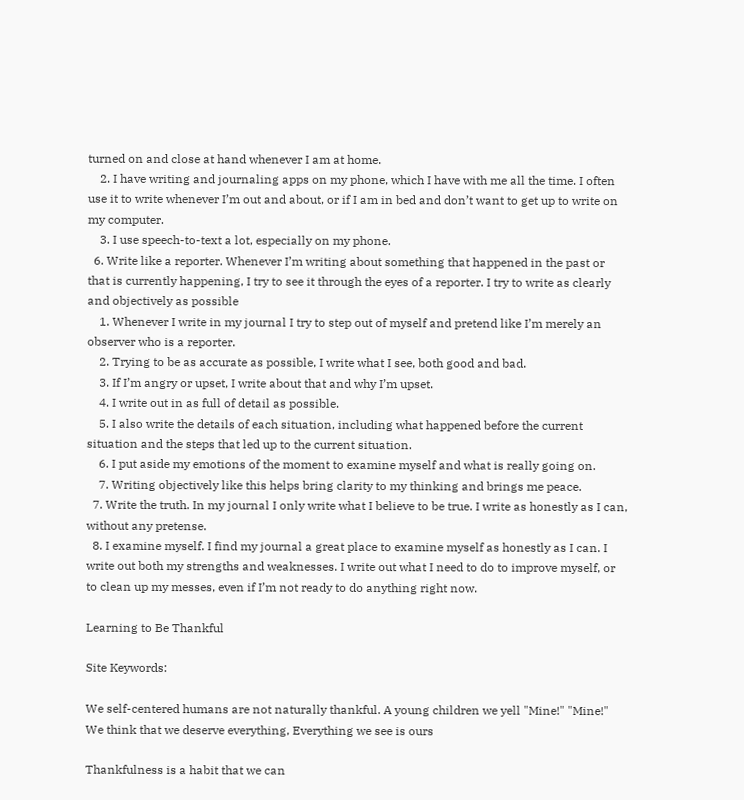turned on and close at hand whenever I am at home.
    2. I have writing and journaling apps on my phone, which I have with me all the time. I often use it to write whenever I’m out and about, or if I am in bed and don’t want to get up to write on my computer.
    3. I use speech-to-text a lot, especially on my phone.
  6. Write like a reporter. Whenever I’m writing about something that happened in the past or that is currently happening, I try to see it through the eyes of a reporter. I try to write as clearly and objectively as possible
    1. Whenever I write in my journal I try to step out of myself and pretend like I’m merely an observer who is a reporter.
    2. Trying to be as accurate as possible, I write what I see, both good and bad.
    3. If I’m angry or upset, I write about that and why I’m upset.
    4. I write out in as full of detail as possible.
    5. I also write the details of each situation, including what happened before the current situation and the steps that led up to the current situation.
    6. I put aside my emotions of the moment to examine myself and what is really going on.
    7. Writing objectively like this helps bring clarity to my thinking and brings me peace.
  7. Write the truth. In my journal I only write what I believe to be true. I write as honestly as I can, without any pretense.
  8. I examine myself. I find my journal a great place to examine myself as honestly as I can. I write out both my strengths and weaknesses. I write out what I need to do to improve myself, or to clean up my messes, even if I’m not ready to do anything right now.

Learning to Be Thankful

Site Keywords:

We self-centered humans are not naturally thankful. A young children we yell "Mine!" "Mine!" We think that we deserve everything, Everything we see is ours

Thankfulness is a habit that we can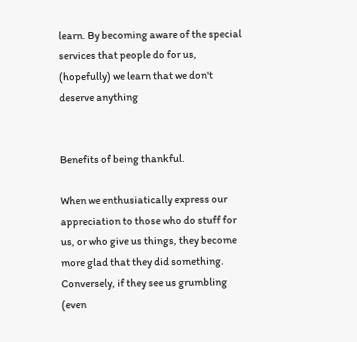learn. By becoming aware of the special services that people do for us, (hopefully) we learn that we don't deserve anything


Benefits of being thankful.

When we enthusiatically express our appreciation to those who do stuff for us, or who give us things, they become more glad that they did something. Conversely, if they see us grumbling (even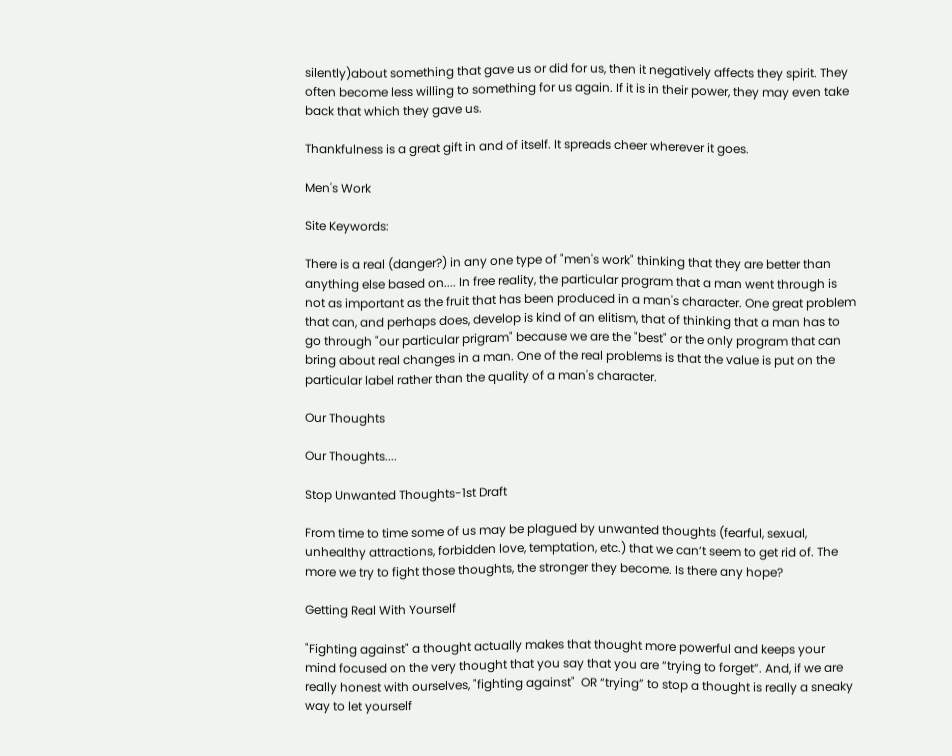silently)about something that gave us or did for us, then it negatively affects they spirit. They often become less willing to something for us again. If it is in their power, they may even take back that which they gave us.

Thankfulness is a great gift in and of itself. It spreads cheer wherever it goes.

Men's Work

Site Keywords:

There is a real (danger?) in any one type of "men's work" thinking that they are better than anything else based on.... In free reality, the particular program that a man went through is not as important as the fruit that has been produced in a man's character. One great problem that can, and perhaps does, develop is kind of an elitism, that of thinking that a man has to go through "our particular prigram" because we are the "best" or the only program that can bring about real changes in a man. One of the real problems is that the value is put on the particular label rather than the quality of a man's character.

Our Thoughts

Our Thoughts....

Stop Unwanted Thoughts-1st Draft

From time to time some of us may be plagued by unwanted thoughts (fearful, sexual,  unhealthy attractions, forbidden love, temptation, etc.) that we can’t seem to get rid of. The more we try to fight those thoughts, the stronger they become. Is there any hope?

Getting Real With Yourself

"Fighting against" a thought actually makes that thought more powerful and keeps your mind focused on the very thought that you say that you are “trying to forget”. And, if we are really honest with ourselves, "fighting against"  OR “trying” to stop a thought is really a sneaky way to let yourself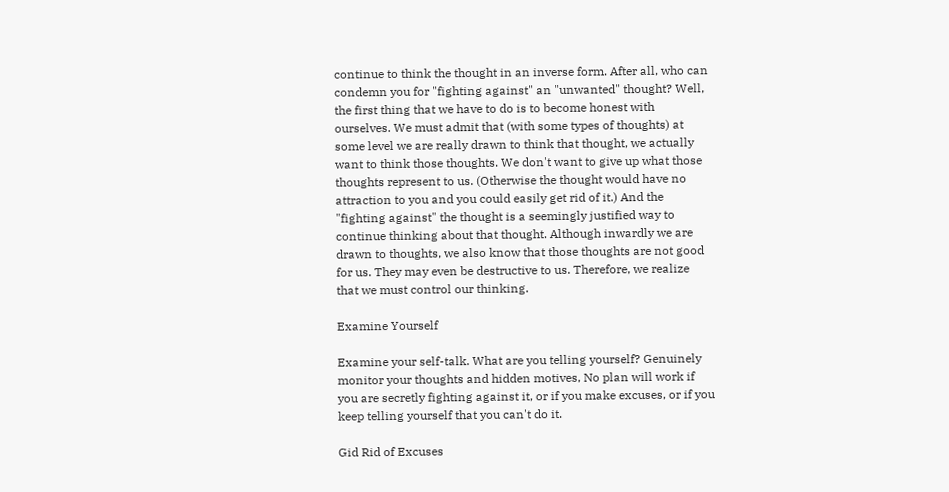continue to think the thought in an inverse form. After all, who can condemn you for "fighting against" an "unwanted" thought? Well, the first thing that we have to do is to become honest with ourselves. We must admit that (with some types of thoughts) at some level we are really drawn to think that thought, we actually want to think those thoughts. We don't want to give up what those thoughts represent to us. (Otherwise the thought would have no attraction to you and you could easily get rid of it.) And the "fighting against" the thought is a seemingly justified way to continue thinking about that thought. Although inwardly we are drawn to thoughts, we also know that those thoughts are not good for us. They may even be destructive to us. Therefore, we realize that we must control our thinking.

Examine Yourself

Examine your self-talk. What are you telling yourself? Genuinely monitor your thoughts and hidden motives, No plan will work if you are secretly fighting against it, or if you make excuses, or if you keep telling yourself that you can't do it.

Gid Rid of Excuses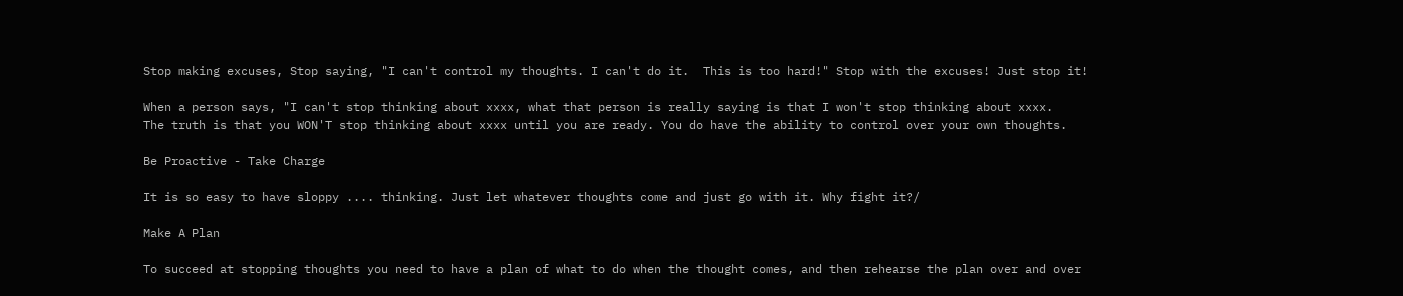Stop making excuses, Stop saying, "I can't control my thoughts. I can't do it.  This is too hard!" Stop with the excuses! Just stop it!

When a person says, "I can't stop thinking about xxxx, what that person is really saying is that I won't stop thinking about xxxx.
The truth is that you WON'T stop thinking about xxxx until you are ready. You do have the ability to control over your own thoughts.

Be Proactive - Take Charge

It is so easy to have sloppy .... thinking. Just let whatever thoughts come and just go with it. Why fight it?/

Make A Plan

To succeed at stopping thoughts you need to have a plan of what to do when the thought comes, and then rehearse the plan over and over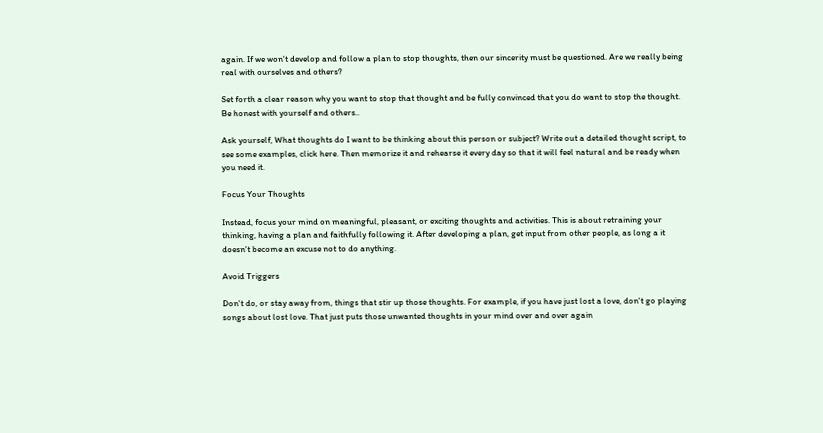again. If we won't develop and follow a plan to stop thoughts, then our sincerity must be questioned. Are we really being real with ourselves and others?

Set forth a clear reason why you want to stop that thought and be fully convinced that you do want to stop the thought. Be honest with yourself and others..

Ask yourself, What thoughts do I want to be thinking about this person or subject? Write out a detailed thought script, to see some examples, click here. Then memorize it and rehearse it every day so that it will feel natural and be ready when you need it.

Focus Your Thoughts

Instead, focus your mind on meaningful, pleasant, or exciting thoughts and activities. This is about retraining your thinking, having a plan and faithfully following it. After developing a plan, get input from other people, as long a it doesn't become an excuse not to do anything.

Avoid Triggers

Don't do, or stay away from, things that stir up those thoughts. For example, if you have just lost a love, don't go playing songs about lost love. That just puts those unwanted thoughts in your mind over and over again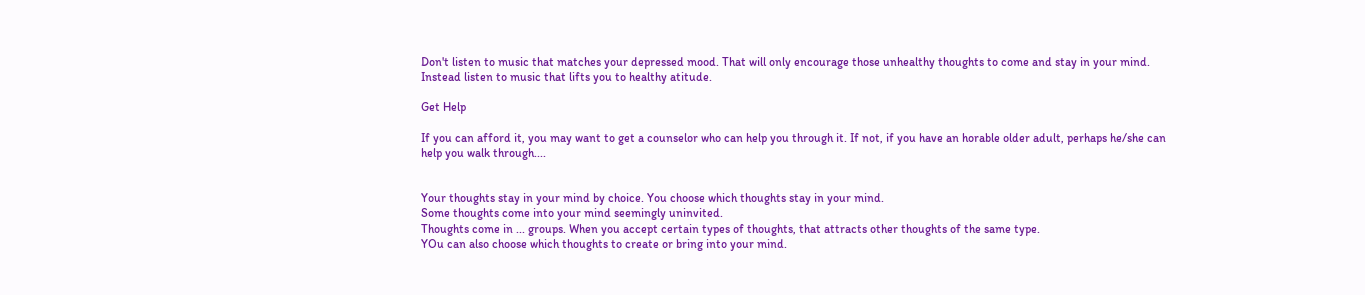Don't listen to music that matches your depressed mood. That will only encourage those unhealthy thoughts to come and stay in your mind. Instead listen to music that lifts you to healthy atitude.

Get Help

If you can afford it, you may want to get a counselor who can help you through it. If not, if you have an horable older adult, perhaps he/she can help you walk through....


Your thoughts stay in your mind by choice. You choose which thoughts stay in your mind.
Some thoughts come into your mind seemingly uninvited.
Thoughts come in ... groups. When you accept certain types of thoughts, that attracts other thoughts of the same type.
YOu can also choose which thoughts to create or bring into your mind.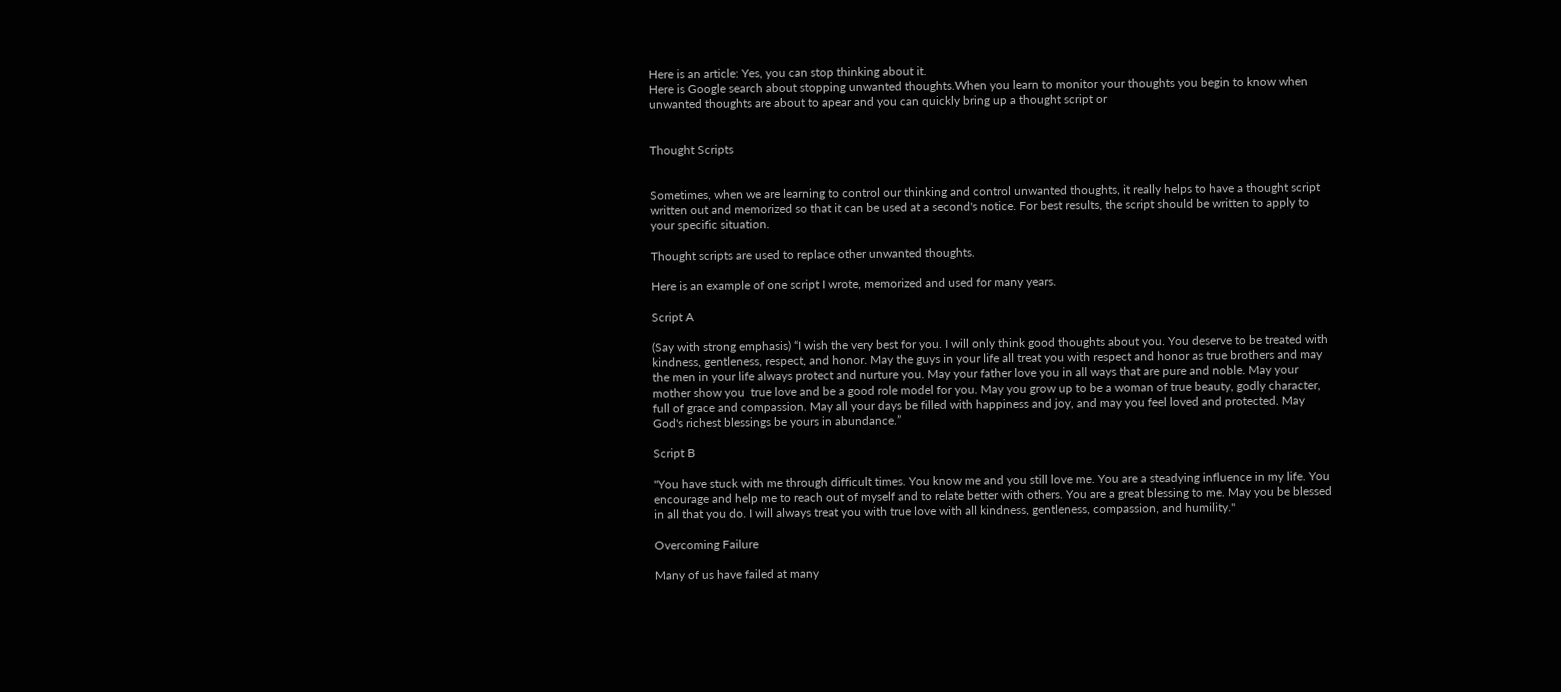Here is an article: Yes, you can stop thinking about it.
Here is Google search about stopping unwanted thoughts.When you learn to monitor your thoughts you begin to know when unwanted thoughts are about to apear and you can quickly bring up a thought script or


Thought Scripts


Sometimes, when we are learning to control our thinking and control unwanted thoughts, it really helps to have a thought script written out and memorized so that it can be used at a second's notice. For best results, the script should be written to apply to your specific situation.

Thought scripts are used to replace other unwanted thoughts.

Here is an example of one script I wrote, memorized and used for many years.

Script A

(Say with strong emphasis) “I wish the very best for you. I will only think good thoughts about you. You deserve to be treated with kindness, gentleness, respect, and honor. May the guys in your life all treat you with respect and honor as true brothers and may the men in your life always protect and nurture you. May your father love you in all ways that are pure and noble. May your mother show you  true love and be a good role model for you. May you grow up to be a woman of true beauty, godly character, full of grace and compassion. May all your days be filled with happiness and joy, and may you feel loved and protected. May God's richest blessings be yours in abundance.”

Script B

"You have stuck with me through difficult times. You know me and you still love me. You are a steadying influence in my life. You encourage and help me to reach out of myself and to relate better with others. You are a great blessing to me. May you be blessed in all that you do. I will always treat you with true love with all kindness, gentleness, compassion, and humility."

Overcoming Failure

Many of us have failed at many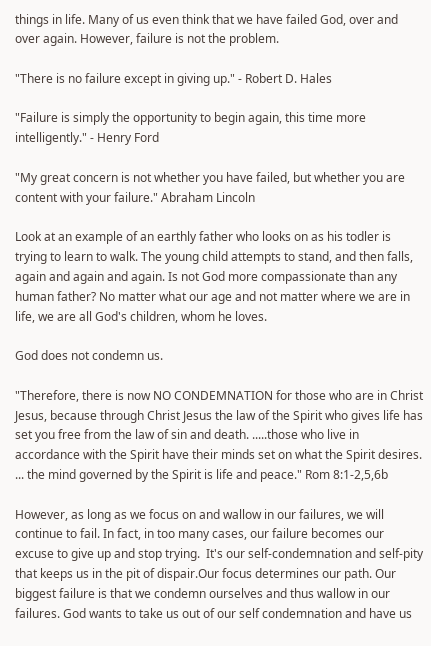things in life. Many of us even think that we have failed God, over and over again. However, failure is not the problem.

"There is no failure except in giving up." - Robert D. Hales

"Failure is simply the opportunity to begin again, this time more intelligently." - Henry Ford

"My great concern is not whether you have failed, but whether you are content with your failure." Abraham Lincoln

Look at an example of an earthly father who looks on as his todler is trying to learn to walk. The young child attempts to stand, and then falls, again and again and again. Is not God more compassionate than any human father? No matter what our age and not matter where we are in life, we are all God's children, whom he loves.

God does not condemn us.

"Therefore, there is now NO CONDEMNATION for those who are in Christ Jesus, because through Christ Jesus the law of the Spirit who gives life has set you free from the law of sin and death. .....those who live in accordance with the Spirit have their minds set on what the Spirit desires. ... the mind governed by the Spirit is life and peace." Rom 8:1-2,5,6b

However, as long as we focus on and wallow in our failures, we will continue to fail. In fact, in too many cases, our failure becomes our excuse to give up and stop trying.  It's our self-condemnation and self-pity that keeps us in the pit of dispair.Our focus determines our path. Our biggest failure is that we condemn ourselves and thus wallow in our failures. God wants to take us out of our self condemnation and have us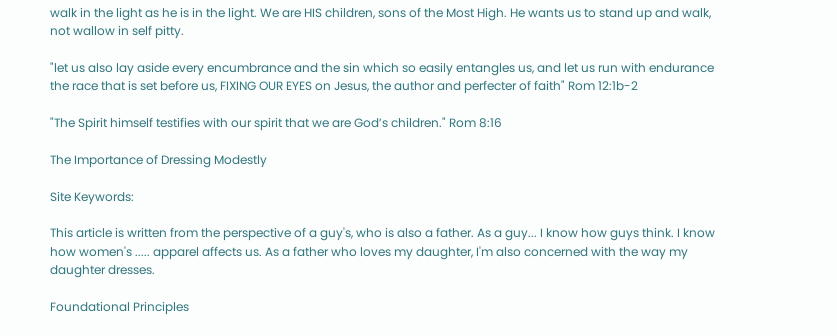walk in the light as he is in the light. We are HIS children, sons of the Most High. He wants us to stand up and walk, not wallow in self pitty.

"let us also lay aside every encumbrance and the sin which so easily entangles us, and let us run with endurance the race that is set before us, FIXING OUR EYES on Jesus, the author and perfecter of faith" Rom 12:1b-2

"The Spirit himself testifies with our spirit that we are God’s children." Rom 8:16

The Importance of Dressing Modestly

Site Keywords:

This article is written from the perspective of a guy's, who is also a father. As a guy... I know how guys think. I know how women's ..... apparel affects us. As a father who loves my daughter, I'm also concerned with the way my daughter dresses.

Foundational Principles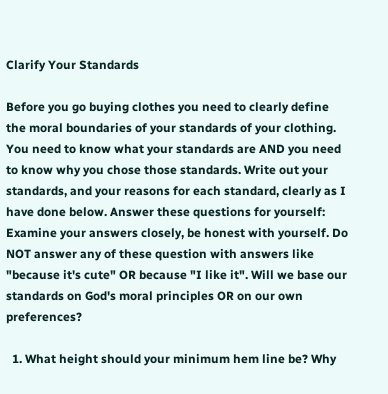Clarify Your Standards

Before you go buying clothes you need to clearly define the moral boundaries of your standards of your clothing. You need to know what your standards are AND you need to know why you chose those standards. Write out your standards, and your reasons for each standard, clearly as I have done below. Answer these questions for yourself: Examine your answers closely, be honest with yourself. Do NOT answer any of these question with answers like "because it's cute" OR because "I like it". Will we base our standards on God's moral principles OR on our own preferences?

  1. What height should your minimum hem line be? Why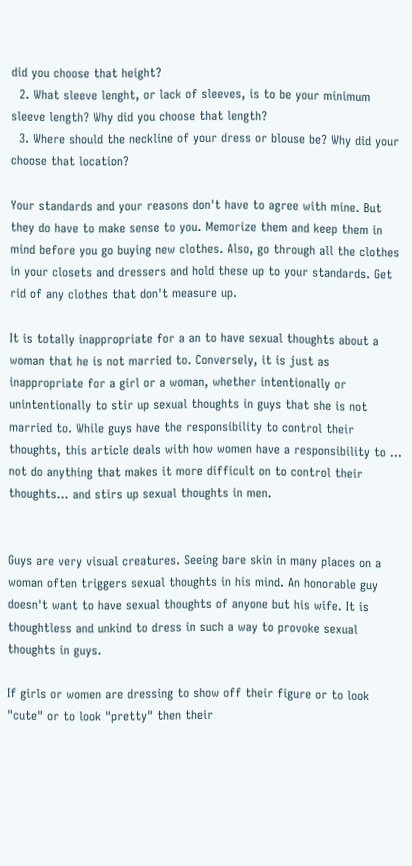did you choose that height?
  2. What sleeve lenght, or lack of sleeves, is to be your minimum sleeve length? Why did you choose that length?
  3. Where should the neckline of your dress or blouse be? Why did your choose that location?

Your standards and your reasons don't have to agree with mine. But they do have to make sense to you. Memorize them and keep them in mind before you go buying new clothes. Also, go through all the clothes in your closets and dressers and hold these up to your standards. Get rid of any clothes that don't measure up.

It is totally inappropriate for a an to have sexual thoughts about a woman that he is not married to. Conversely, it is just as inappropriate for a girl or a woman, whether intentionally or unintentionally to stir up sexual thoughts in guys that she is not married to. While guys have the responsibility to control their thoughts, this article deals with how women have a responsibility to ... not do anything that makes it more difficult on to control their thoughts... and stirs up sexual thoughts in men.


Guys are very visual creatures. Seeing bare skin in many places on a woman often triggers sexual thoughts in his mind. An honorable guy doesn't want to have sexual thoughts of anyone but his wife. It is thoughtless and unkind to dress in such a way to provoke sexual thoughts in guys.

If girls or women are dressing to show off their figure or to look "cute" or to look "pretty" then their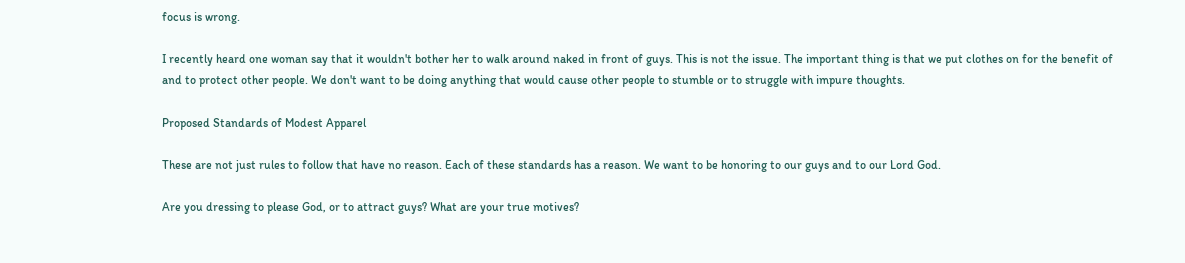focus is wrong.

I recently heard one woman say that it wouldn't bother her to walk around naked in front of guys. This is not the issue. The important thing is that we put clothes on for the benefit of  and to protect other people. We don't want to be doing anything that would cause other people to stumble or to struggle with impure thoughts.

Proposed Standards of Modest Apparel

These are not just rules to follow that have no reason. Each of these standards has a reason. We want to be honoring to our guys and to our Lord God.

Are you dressing to please God, or to attract guys? What are your true motives?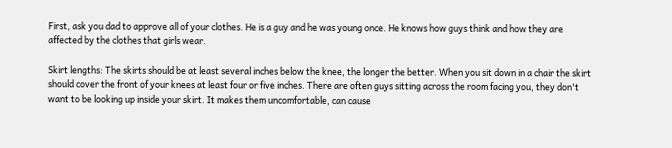First, ask you dad to approve all of your clothes. He is a guy and he was young once. He knows how guys think and how they are affected by the clothes that girls wear.

Skirt lengths: The skirts should be at least several inches below the knee, the longer the better. When you sit down in a chair the skirt should cover the front of your knees at least four or five inches. There are often guys sitting across the room facing you, they don't want to be looking up inside your skirt. It makes them uncomfortable, can cause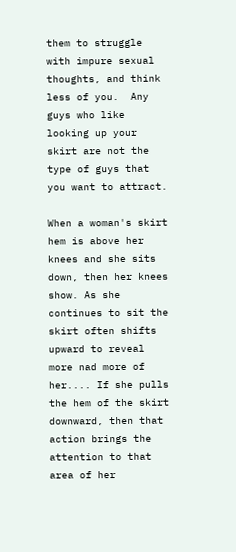them to struggle with impure sexual thoughts, and think less of you.  Any guys who like looking up your skirt are not the type of guys that you want to attract.

When a woman's skirt hem is above her knees and she sits down, then her knees show. As she continues to sit the skirt often shifts upward to reveal more nad more of her.... If she pulls the hem of the skirt downward, then that action brings the attention to that area of her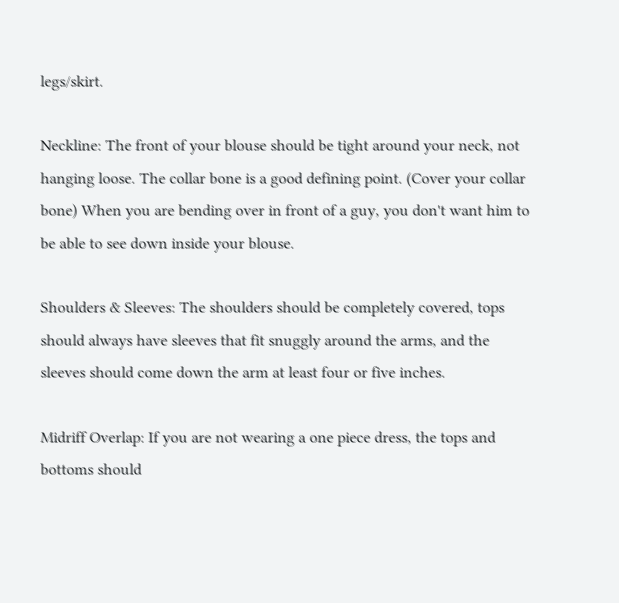legs/skirt.

Neckline: The front of your blouse should be tight around your neck, not hanging loose. The collar bone is a good defining point. (Cover your collar bone) When you are bending over in front of a guy, you don't want him to be able to see down inside your blouse.

Shoulders & Sleeves: The shoulders should be completely covered, tops should always have sleeves that fit snuggly around the arms, and the sleeves should come down the arm at least four or five inches.

Midriff Overlap: If you are not wearing a one piece dress, the tops and bottoms should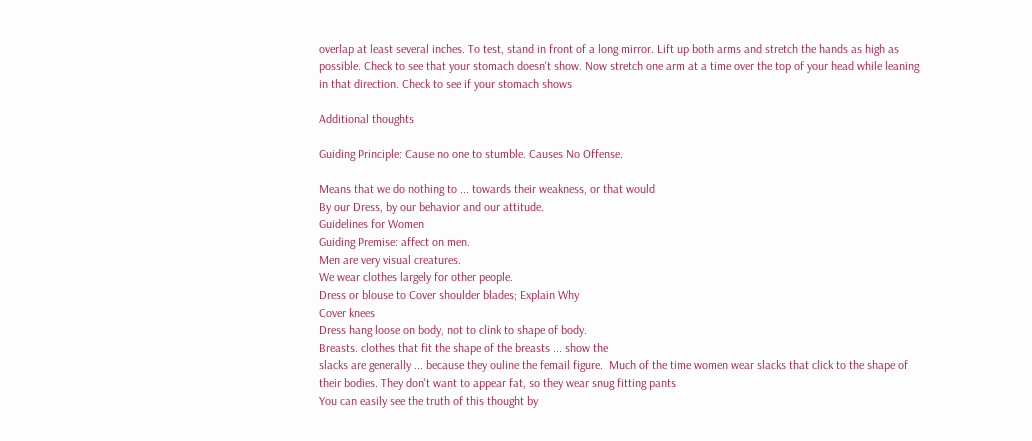overlap at least several inches. To test, stand in front of a long mirror. Lift up both arms and stretch the hands as high as possible. Check to see that your stomach doesn't show. Now stretch one arm at a time over the top of your head while leaning in that direction. Check to see if your stomach shows

Additional thoughts

Guiding Principle: Cause no one to stumble. Causes No Offense.

Means that we do nothing to ... towards their weakness, or that would
By our Dress, by our behavior and our attitude.
Guidelines for Women
Guiding Premise: affect on men.
Men are very visual creatures.
We wear clothes largely for other people.
Dress or blouse to Cover shoulder blades; Explain Why
Cover knees
Dress hang loose on body, not to clink to shape of body.
Breasts. clothes that fit the shape of the breasts ... show the
slacks are generally ... because they ouline the femail figure.  Much of the time women wear slacks that click to the shape of their bodies. They don't want to appear fat, so they wear snug fitting pants
You can easily see the truth of this thought by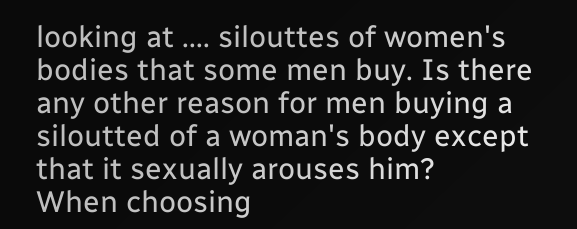looking at .... silouttes of women's bodies that some men buy. Is there any other reason for men buying a siloutted of a woman's body except that it sexually arouses him?
When choosing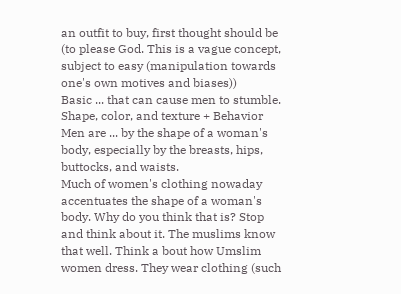an outfit to buy, first thought should be (to please God. This is a vague concept, subject to easy (manipulation towards one's own motives and biases))
Basic ... that can cause men to stumble. Shape, color, and texture + Behavior
Men are ... by the shape of a woman's body, especially by the breasts, hips, buttocks, and waists.
Much of women's clothing nowaday accentuates the shape of a woman's body. Why do you think that is? Stop and think about it. The muslims know that well. Think a bout how Umslim women dress. They wear clothing (such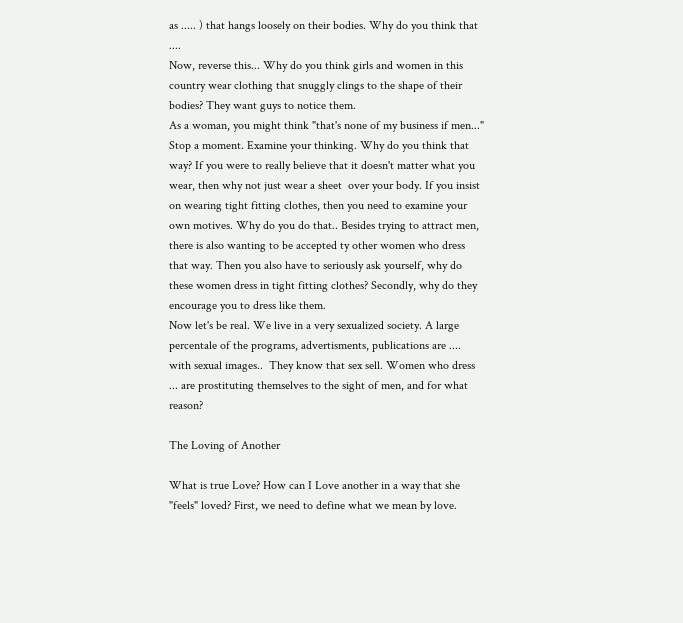as ..... ) that hangs loosely on their bodies. Why do you think that ....
Now, reverse this... Why do you think girls and women in this country wear clothing that snuggly clings to the shape of their bodies? They want guys to notice them.
As a woman, you might think "that's none of my business if men..." Stop a moment. Examine your thinking. Why do you think that way? If you were to really believe that it doesn't matter what you wear, then why not just wear a sheet  over your body. If you insist on wearing tight fitting clothes, then you need to examine your own motives. Why do you do that.. Besides trying to attract men, there is also wanting to be accepted ty other women who dress that way. Then you also have to seriously ask yourself, why do these women dress in tight fitting clothes? Secondly, why do they encourage you to dress like them.
Now let's be real. We live in a very sexualized society. A large percentale of the programs, advertisments, publications are .... with sexual images..  They know that sex sell. Women who dress ... are prostituting themselves to the sight of men, and for what reason?

The Loving of Another

What is true Love? How can I Love another in a way that she "feels" loved? First, we need to define what we mean by love.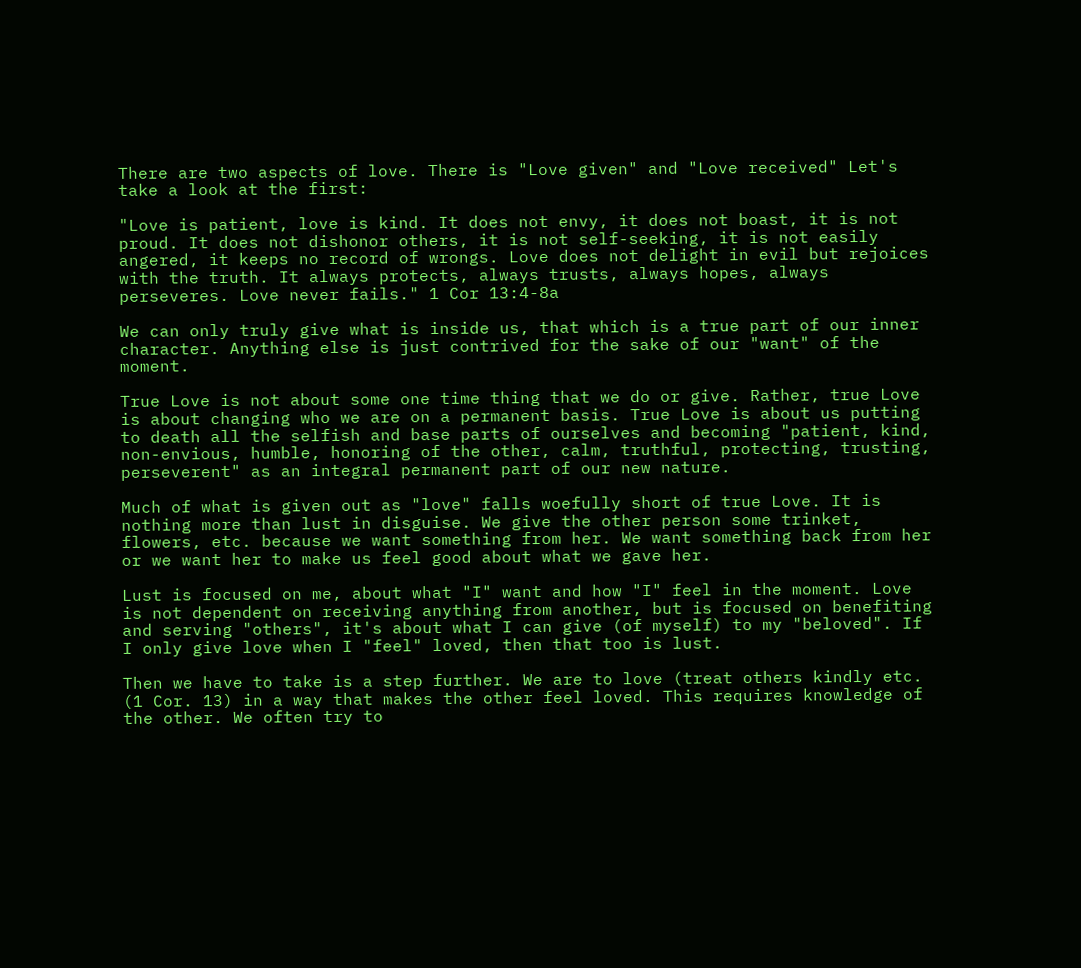There are two aspects of love. There is "Love given" and "Love received" Let's take a look at the first:

"Love is patient, love is kind. It does not envy, it does not boast, it is not proud. It does not dishonor others, it is not self-seeking, it is not easily angered, it keeps no record of wrongs. Love does not delight in evil but rejoices with the truth. It always protects, always trusts, always hopes, always perseveres. Love never fails." 1 Cor 13:4-8a

We can only truly give what is inside us, that which is a true part of our inner character. Anything else is just contrived for the sake of our "want" of the moment.

True Love is not about some one time thing that we do or give. Rather, true Love is about changing who we are on a permanent basis. True Love is about us putting to death all the selfish and base parts of ourselves and becoming "patient, kind, non-envious, humble, honoring of the other, calm, truthful, protecting, trusting, perseverent" as an integral permanent part of our new nature.

Much of what is given out as "love" falls woefully short of true Love. It is nothing more than lust in disguise. We give the other person some trinket, flowers, etc. because we want something from her. We want something back from her or we want her to make us feel good about what we gave her.

Lust is focused on me, about what "I" want and how "I" feel in the moment. Love is not dependent on receiving anything from another, but is focused on benefiting and serving "others", it's about what I can give (of myself) to my "beloved". If I only give love when I "feel" loved, then that too is lust.

Then we have to take is a step further. We are to love (treat others kindly etc. (1 Cor. 13) in a way that makes the other feel loved. This requires knowledge of the other. We often try to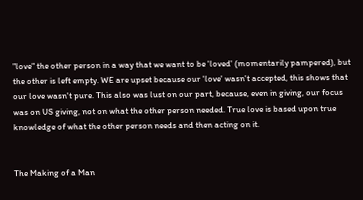"love" the other person in a way that we want to be 'loved' (momentarily pampered), but the other is left empty. WE are upset because our 'love' wasn't accepted, this shows that our love wasn't pure. This also was lust on our part, because, even in giving, our focus was on US giving, not on what the other person needed. True love is based upon true knowledge of what the other person needs and then acting on it.


The Making of a Man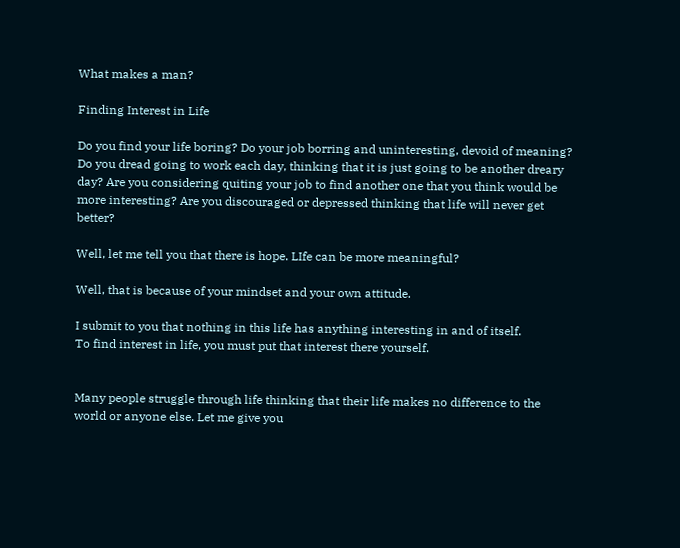What makes a man?

Finding Interest in Life

Do you find your life boring? Do your job borring and uninteresting, devoid of meaning? Do you dread going to work each day, thinking that it is just going to be another dreary day? Are you considering quiting your job to find another one that you think would be more interesting? Are you discouraged or depressed thinking that life will never get better?

Well, let me tell you that there is hope. LIfe can be more meaningful?

Well, that is because of your mindset and your own attitude.

I submit to you that nothing in this life has anything interesting in and of itself.
To find interest in life, you must put that interest there yourself.


Many people struggle through life thinking that their life makes no difference to the world or anyone else. Let me give you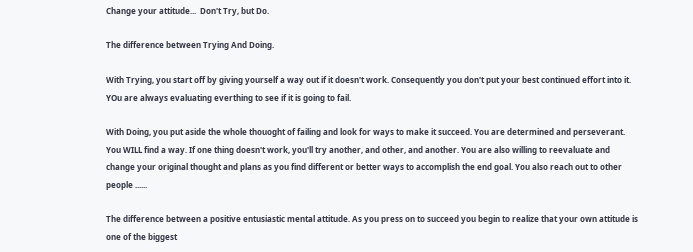Change your attitude...  Don't Try, but Do.

The difference between Trying And Doing.

With Trying, you start off by giving yourself a way out if it doesn't work. Consequently you don't put your best continued effort into it. YOu are always evaluating everthing to see if it is going to fail.

With Doing, you put aside the whole thouoght of failing and look for ways to make it succeed. You are determined and perseverant. You WILL find a way. If one thing doesn't work, you'll try another, and other, and another. You are also willing to reevaluate and change your original thought and plans as you find different or better ways to accomplish the end goal. You also reach out to other people ......

The difference between a positive entusiastic mental attitude. As you press on to succeed you begin to realize that your own attitude is one of the biggest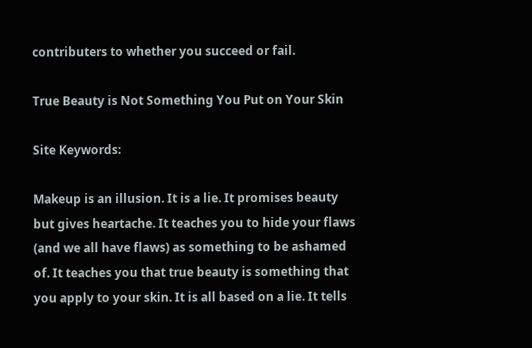contributers to whether you succeed or fail.

True Beauty is Not Something You Put on Your Skin

Site Keywords:

Makeup is an illusion. It is a lie. It promises beauty but gives heartache. It teaches you to hide your flaws (and we all have flaws) as something to be ashamed of. It teaches you that true beauty is something that you apply to your skin. It is all based on a lie. It tells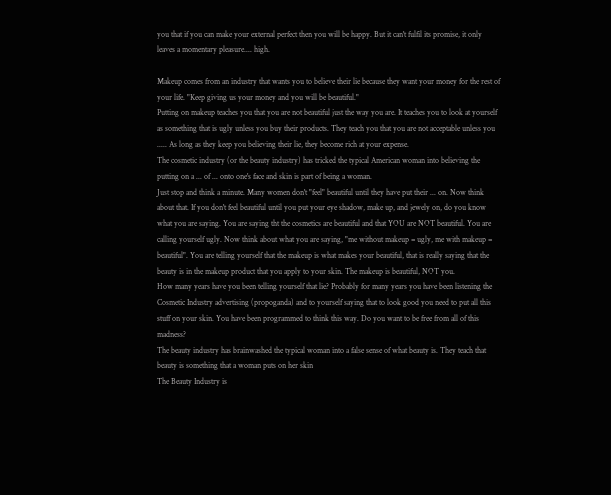you that if you can make your external perfect then you will be happy. But it can't fulfil its promise, it only leaves a momentary pleasure.... high.

Makeup comes from an industry that wants you to believe their lie because they want your money for the rest of your life. "Keep giving us your money and you will be beautiful."
Putting on makeup teaches you that you are not beautiful just the way you are. It teaches you to look at yourself as something that is ugly unless you buy their products. They teach you that you are not acceptable unless you ..... As long as they keep you believing their lie, they become rich at your expense.
The cosmetic industry (or the beauty industry) has tricked the typical American woman into believing the putting on a ... of ... onto one's face and skin is part of being a woman.
Just stop and think a minute. Many women don't "feel" beautiful until they have put their ... on. Now think about that. If you don't feel beautiful until you put your eye shadow, make up, and jewely on, do you know what you are saying. You are saying tht the cosmetics are beautiful and that YOU are NOT beautiful. You are calling yourself ugly. Now think about what you are saying, "me without makeup = ugly, me with makeup = beautiful". You are telling yourself that the makeup is what makes your beautiful, that is really saying that the beauty is in the makeup product that you apply to your skin. The makeup is beautiful, NOT you.
How many years have you been telling yourself that lie? Probably for many years you have been listening the Cosmetic Industry advertising (propoganda) and to yourself saying that to look good you need to put all this stuff on your skin. You have been programmed to think this way. Do you want to be free from all of this madness?
The beauty industry has brainwashed the typical woman into a false sense of what beauty is. They teach that beauty is something that a woman puts on her skin
The Beauty Industry is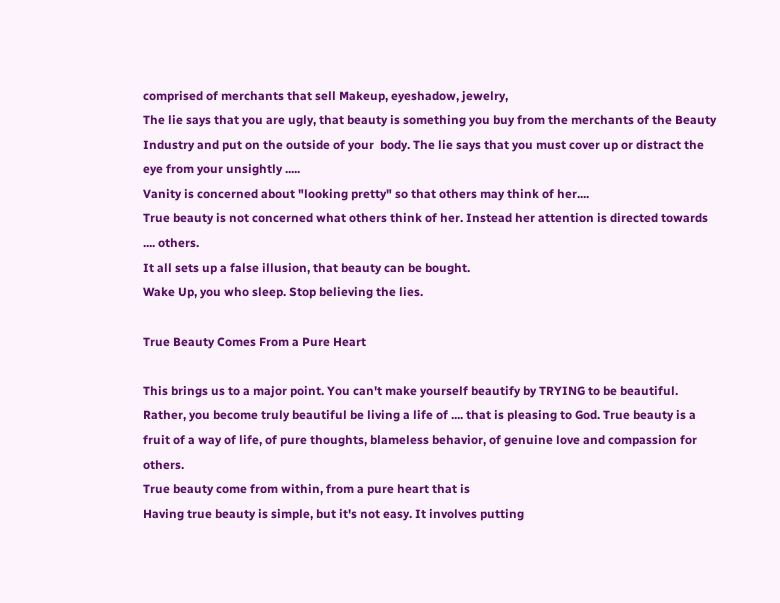comprised of merchants that sell Makeup, eyeshadow, jewelry,
The lie says that you are ugly, that beauty is something you buy from the merchants of the Beauty Industry and put on the outside of your  body. The lie says that you must cover up or distract the eye from your unsightly .....
Vanity is concerned about "looking pretty" so that others may think of her....
True beauty is not concerned what others think of her. Instead her attention is directed towards .... others.
It all sets up a false illusion, that beauty can be bought.
Wake Up, you who sleep. Stop believing the lies.

True Beauty Comes From a Pure Heart

This brings us to a major point. You can't make yourself beautify by TRYING to be beautiful. Rather, you become truly beautiful be living a life of .... that is pleasing to God. True beauty is a fruit of a way of life, of pure thoughts, blameless behavior, of genuine love and compassion for others.
True beauty come from within, from a pure heart that is
Having true beauty is simple, but it's not easy. It involves putting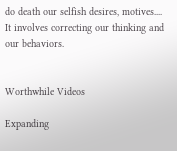do death our selfish desires, motives....
It involves correcting our thinking and our behaviors.


Worthwhile Videos

Expanding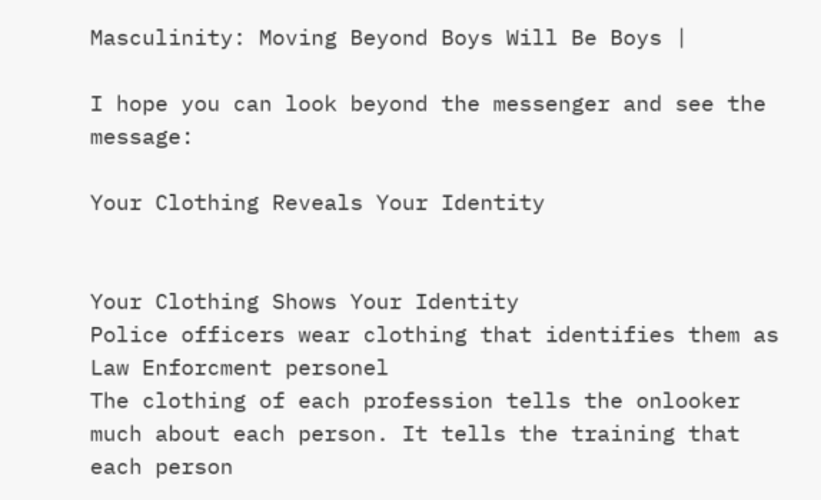Masculinity: Moving Beyond Boys Will Be Boys |

I hope you can look beyond the messenger and see the message:

Your Clothing Reveals Your Identity


Your Clothing Shows Your Identity
Police officers wear clothing that identifies them as Law Enforcment personel
The clothing of each profession tells the onlooker much about each person. It tells the training that each person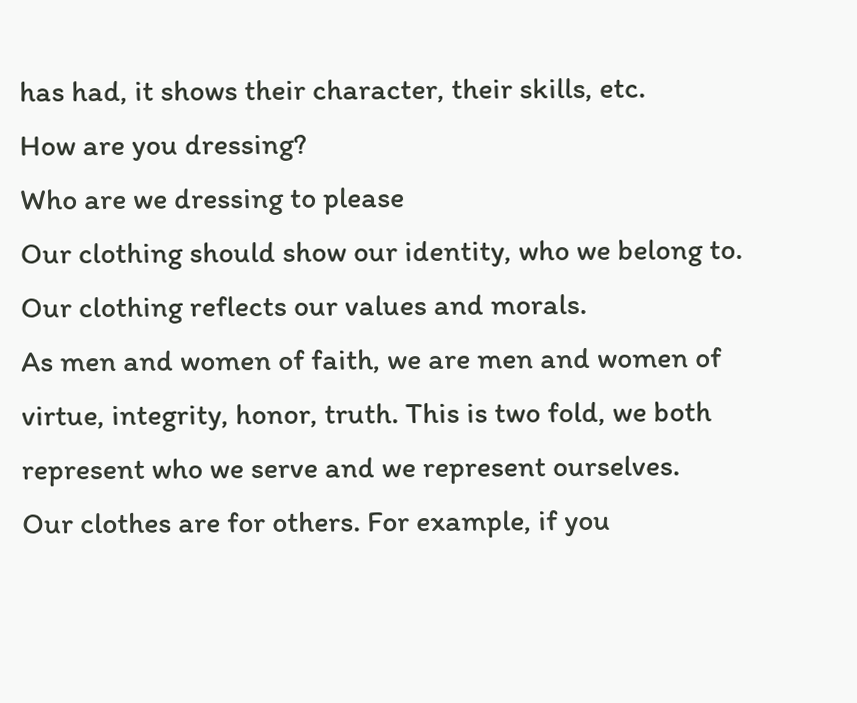has had, it shows their character, their skills, etc.
How are you dressing?
Who are we dressing to please
Our clothing should show our identity, who we belong to.
Our clothing reflects our values and morals.
As men and women of faith, we are men and women of virtue, integrity, honor, truth. This is two fold, we both represent who we serve and we represent ourselves.
Our clothes are for others. For example, if you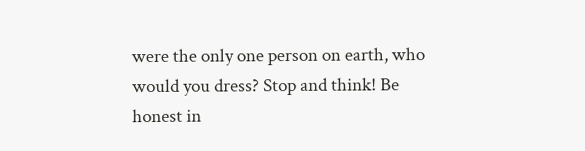were the only one person on earth, who would you dress? Stop and think! Be honest in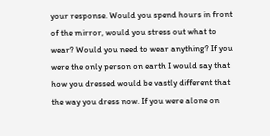your response. Would you spend hours in front of the mirror, would you stress out what to wear? Would you need to wear anything? If you were the only person on earth I would say that how you dressed would be vastly different that the way you dress now. If you were alone on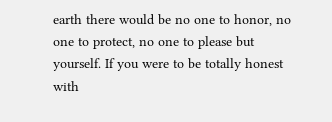earth there would be no one to honor, no one to protect, no one to please but yourself. If you were to be totally honest with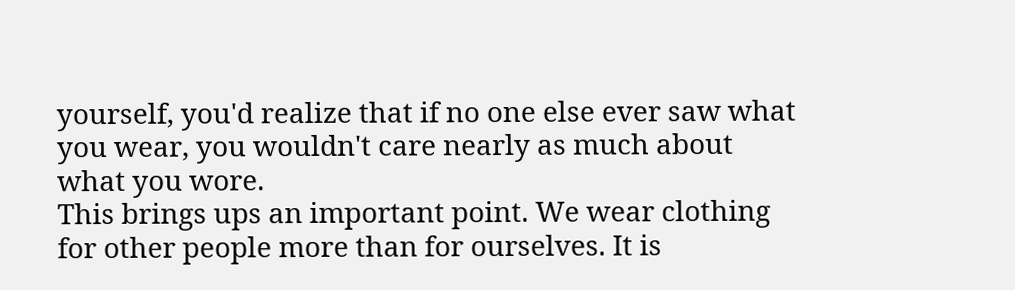yourself, you'd realize that if no one else ever saw what you wear, you wouldn't care nearly as much about what you wore.
This brings ups an important point. We wear clothing for other people more than for ourselves. It is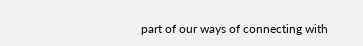part of our ways of connecting with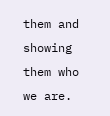them and showing them who we are.